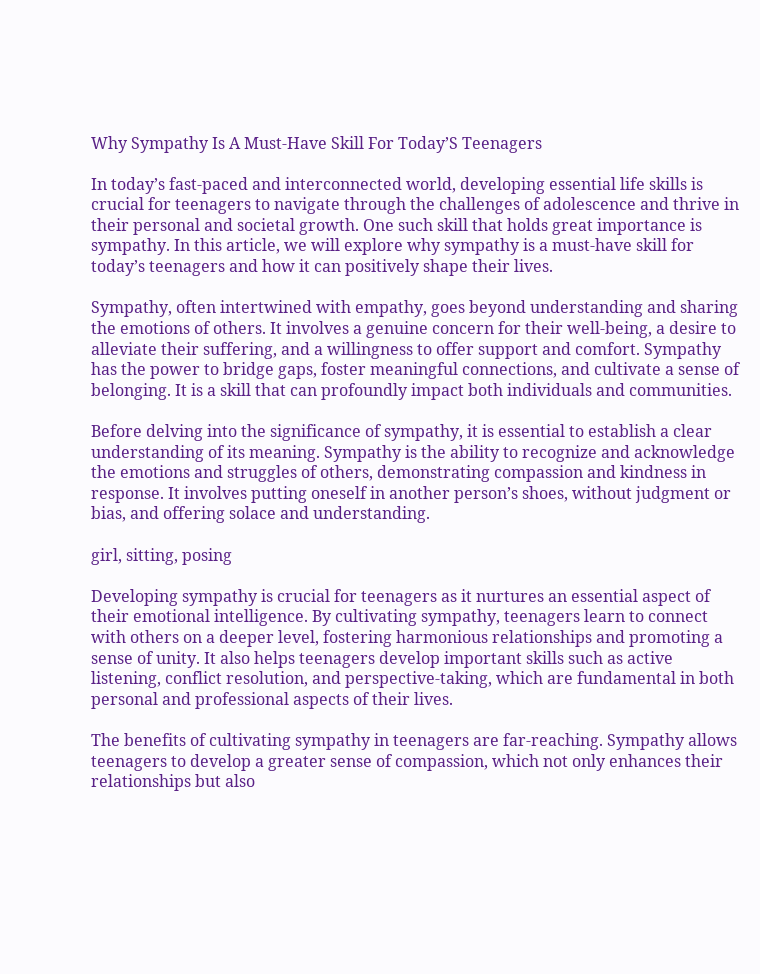Why Sympathy Is A Must-Have Skill For Today’S Teenagers

In today’s fast-paced and interconnected world, developing essential life skills is crucial for teenagers to navigate through the challenges of adolescence and thrive in their personal and societal growth. One such skill that holds great importance is sympathy. In this article, we will explore why sympathy is a must-have skill for today’s teenagers and how it can positively shape their lives.

Sympathy, often intertwined with empathy, goes beyond understanding and sharing the emotions of others. It involves a genuine concern for their well-being, a desire to alleviate their suffering, and a willingness to offer support and comfort. Sympathy has the power to bridge gaps, foster meaningful connections, and cultivate a sense of belonging. It is a skill that can profoundly impact both individuals and communities.

Before delving into the significance of sympathy, it is essential to establish a clear understanding of its meaning. Sympathy is the ability to recognize and acknowledge the emotions and struggles of others, demonstrating compassion and kindness in response. It involves putting oneself in another person’s shoes, without judgment or bias, and offering solace and understanding.

girl, sitting, posing

Developing sympathy is crucial for teenagers as it nurtures an essential aspect of their emotional intelligence. By cultivating sympathy, teenagers learn to connect with others on a deeper level, fostering harmonious relationships and promoting a sense of unity. It also helps teenagers develop important skills such as active listening, conflict resolution, and perspective-taking, which are fundamental in both personal and professional aspects of their lives.

The benefits of cultivating sympathy in teenagers are far-reaching. Sympathy allows teenagers to develop a greater sense of compassion, which not only enhances their relationships but also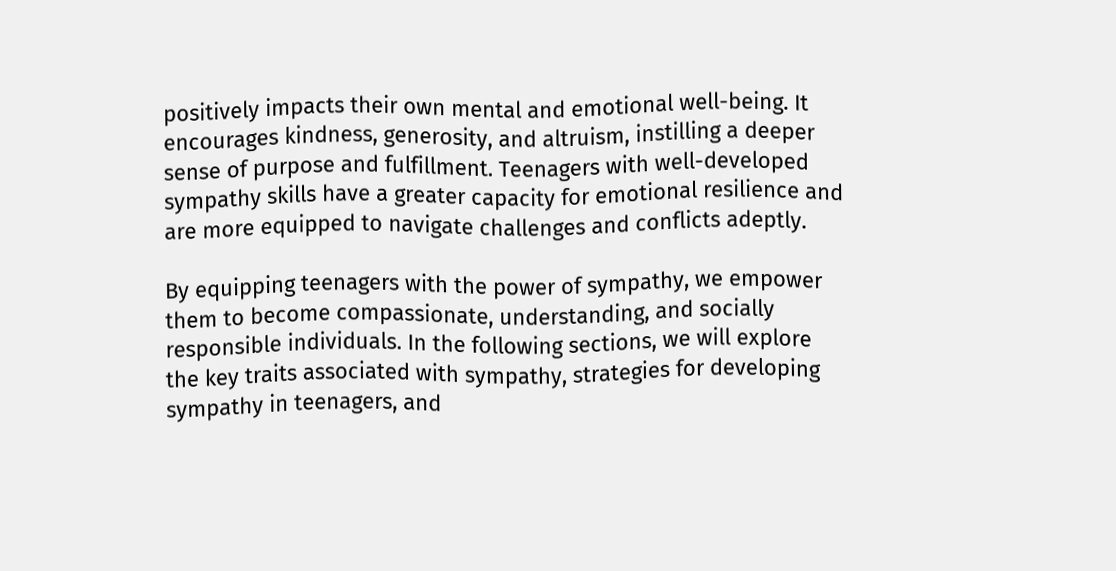positively impacts their own mental and emotional well-being. It encourages kindness, generosity, and altruism, instilling a deeper sense of purpose and fulfillment. Teenagers with well-developed sympathy skills have a greater capacity for emotional resilience and are more equipped to navigate challenges and conflicts adeptly.

By equipping teenagers with the power of sympathy, we empower them to become compassionate, understanding, and socially responsible individuals. In the following sections, we will explore the key traits associated with sympathy, strategies for developing sympathy in teenagers, and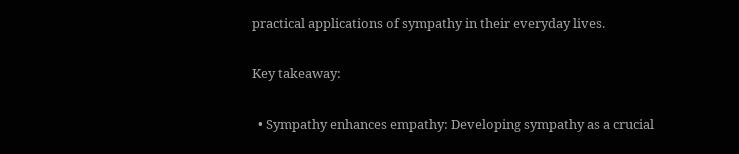practical applications of sympathy in their everyday lives.

Key takeaway:

  • Sympathy enhances empathy: Developing sympathy as a crucial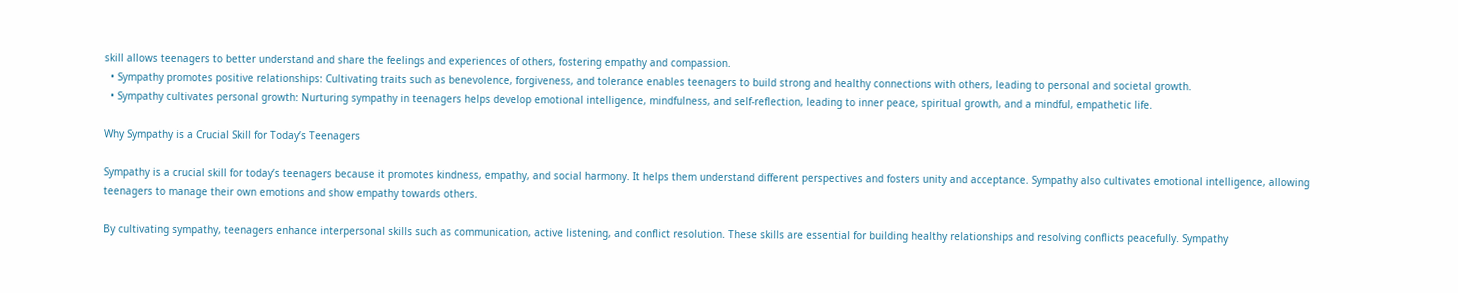skill allows teenagers to better understand and share the feelings and experiences of others, fostering empathy and compassion.
  • Sympathy promotes positive relationships: Cultivating traits such as benevolence, forgiveness, and tolerance enables teenagers to build strong and healthy connections with others, leading to personal and societal growth.
  • Sympathy cultivates personal growth: Nurturing sympathy in teenagers helps develop emotional intelligence, mindfulness, and self-reflection, leading to inner peace, spiritual growth, and a mindful, empathetic life.

Why Sympathy is a Crucial Skill for Today’s Teenagers

Sympathy is a crucial skill for today’s teenagers because it promotes kindness, empathy, and social harmony. It helps them understand different perspectives and fosters unity and acceptance. Sympathy also cultivates emotional intelligence, allowing teenagers to manage their own emotions and show empathy towards others.

By cultivating sympathy, teenagers enhance interpersonal skills such as communication, active listening, and conflict resolution. These skills are essential for building healthy relationships and resolving conflicts peacefully. Sympathy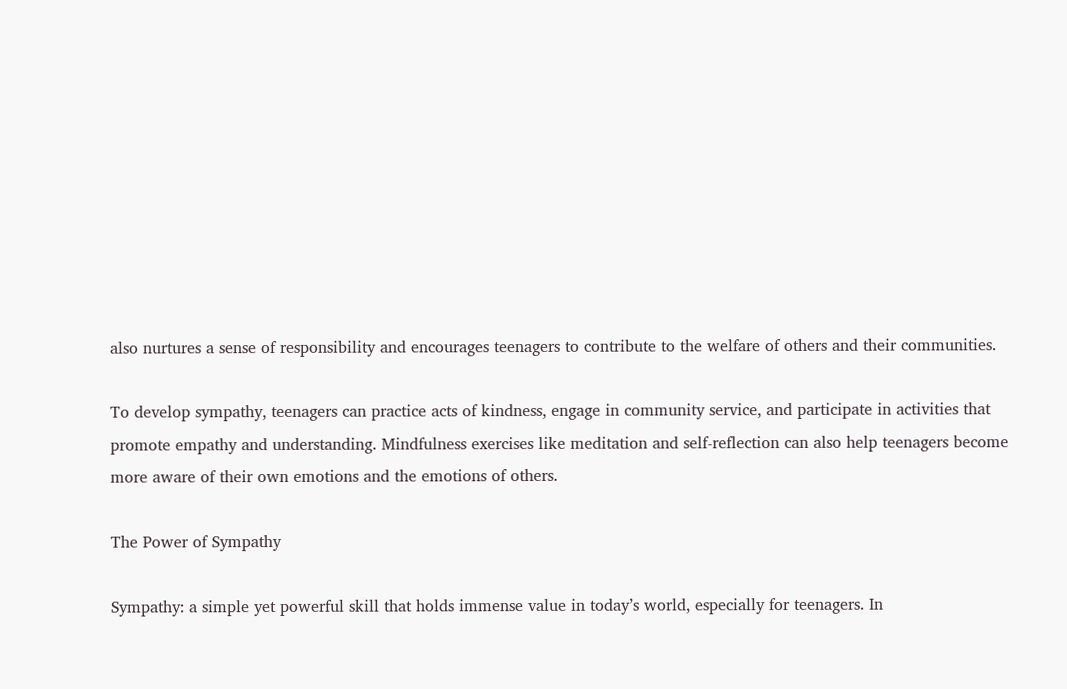also nurtures a sense of responsibility and encourages teenagers to contribute to the welfare of others and their communities.

To develop sympathy, teenagers can practice acts of kindness, engage in community service, and participate in activities that promote empathy and understanding. Mindfulness exercises like meditation and self-reflection can also help teenagers become more aware of their own emotions and the emotions of others.

The Power of Sympathy

Sympathy: a simple yet powerful skill that holds immense value in today’s world, especially for teenagers. In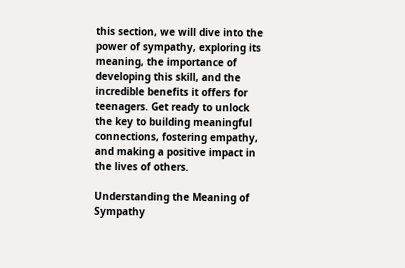this section, we will dive into the power of sympathy, exploring its meaning, the importance of developing this skill, and the incredible benefits it offers for teenagers. Get ready to unlock the key to building meaningful connections, fostering empathy, and making a positive impact in the lives of others.

Understanding the Meaning of Sympathy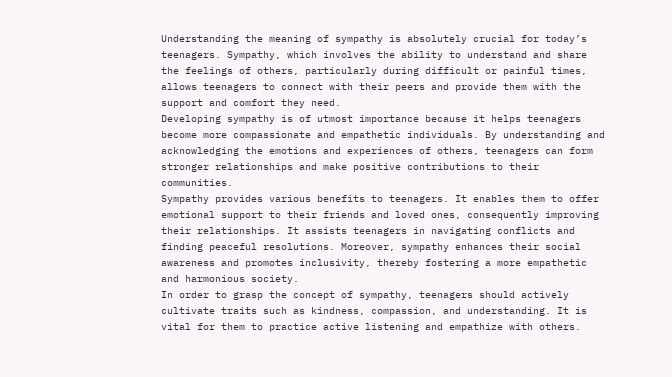Understanding the meaning of sympathy is absolutely crucial for today’s teenagers. Sympathy, which involves the ability to understand and share the feelings of others, particularly during difficult or painful times, allows teenagers to connect with their peers and provide them with the support and comfort they need.
Developing sympathy is of utmost importance because it helps teenagers become more compassionate and empathetic individuals. By understanding and acknowledging the emotions and experiences of others, teenagers can form stronger relationships and make positive contributions to their communities.
Sympathy provides various benefits to teenagers. It enables them to offer emotional support to their friends and loved ones, consequently improving their relationships. It assists teenagers in navigating conflicts and finding peaceful resolutions. Moreover, sympathy enhances their social awareness and promotes inclusivity, thereby fostering a more empathetic and harmonious society.
In order to grasp the concept of sympathy, teenagers should actively cultivate traits such as kindness, compassion, and understanding. It is vital for them to practice active listening and empathize with others.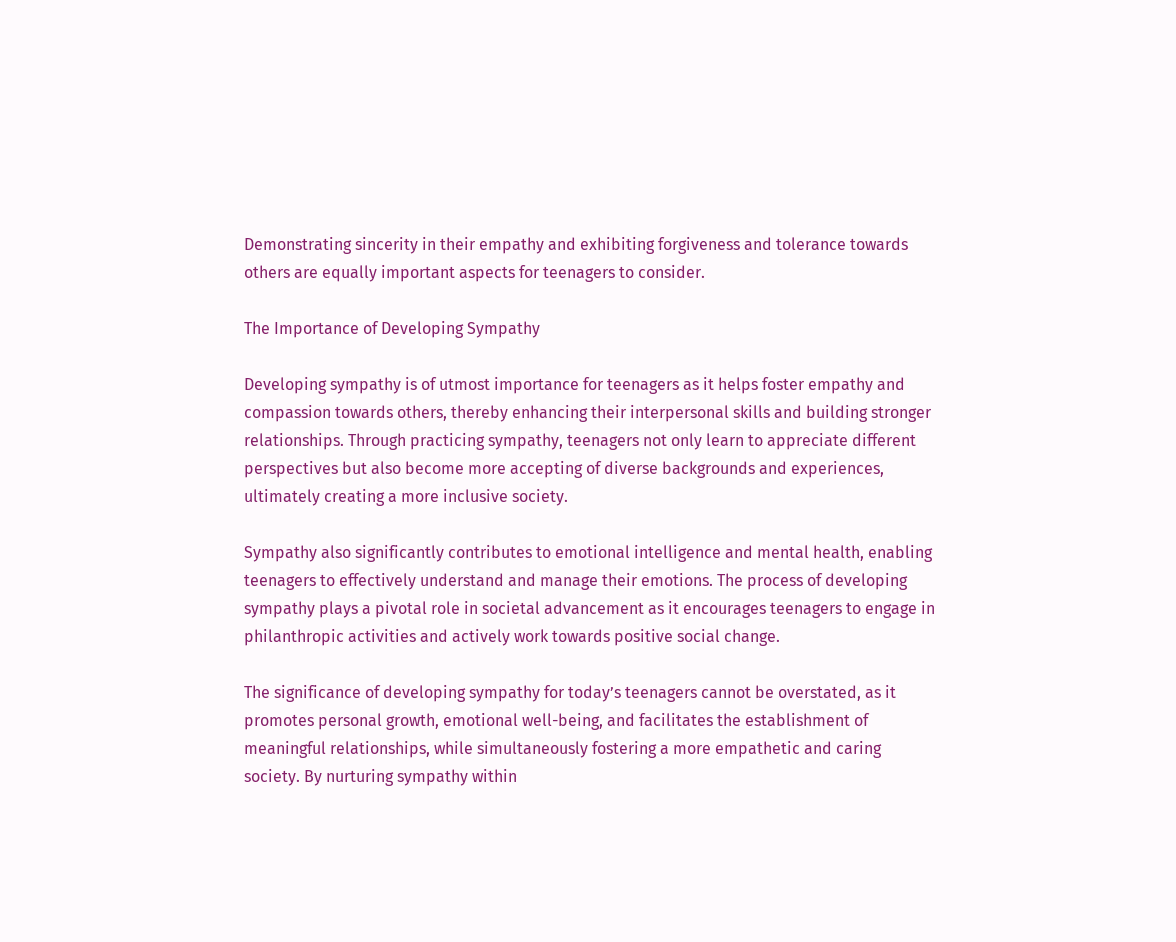Demonstrating sincerity in their empathy and exhibiting forgiveness and tolerance towards others are equally important aspects for teenagers to consider.

The Importance of Developing Sympathy

Developing sympathy is of utmost importance for teenagers as it helps foster empathy and compassion towards others, thereby enhancing their interpersonal skills and building stronger relationships. Through practicing sympathy, teenagers not only learn to appreciate different perspectives but also become more accepting of diverse backgrounds and experiences, ultimately creating a more inclusive society.

Sympathy also significantly contributes to emotional intelligence and mental health, enabling teenagers to effectively understand and manage their emotions. The process of developing sympathy plays a pivotal role in societal advancement as it encourages teenagers to engage in philanthropic activities and actively work towards positive social change.

The significance of developing sympathy for today’s teenagers cannot be overstated, as it promotes personal growth, emotional well-being, and facilitates the establishment of meaningful relationships, while simultaneously fostering a more empathetic and caring society. By nurturing sympathy within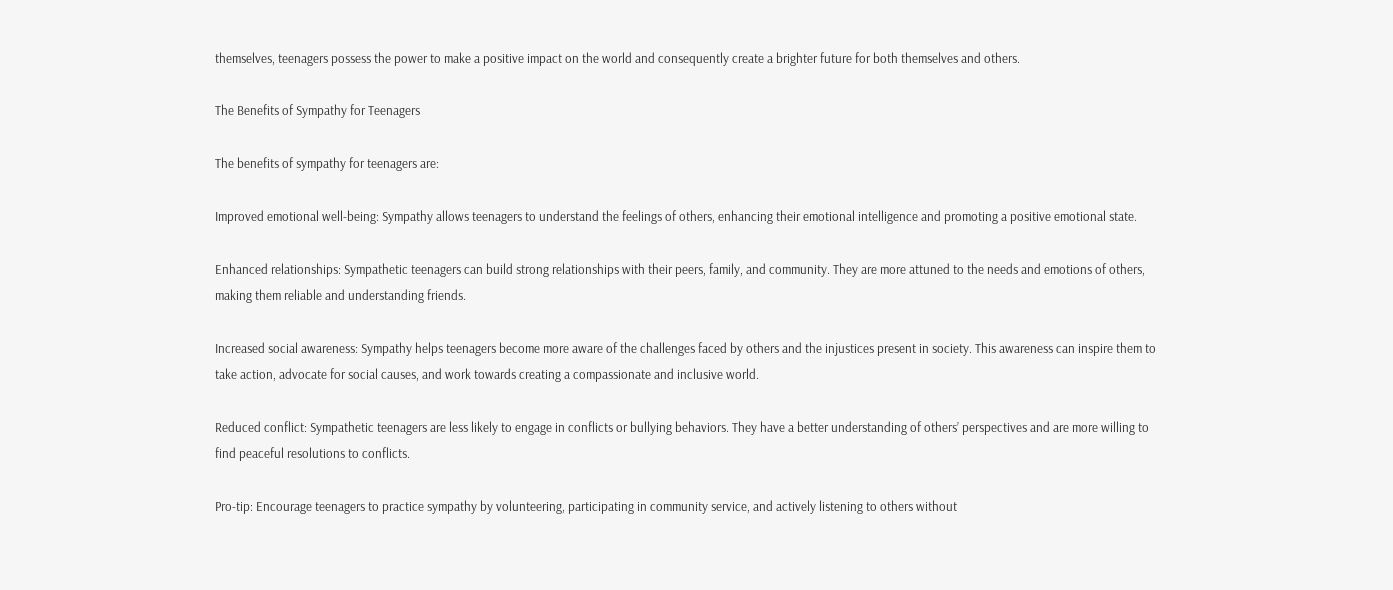themselves, teenagers possess the power to make a positive impact on the world and consequently create a brighter future for both themselves and others.

The Benefits of Sympathy for Teenagers

The benefits of sympathy for teenagers are:

Improved emotional well-being: Sympathy allows teenagers to understand the feelings of others, enhancing their emotional intelligence and promoting a positive emotional state.

Enhanced relationships: Sympathetic teenagers can build strong relationships with their peers, family, and community. They are more attuned to the needs and emotions of others, making them reliable and understanding friends.

Increased social awareness: Sympathy helps teenagers become more aware of the challenges faced by others and the injustices present in society. This awareness can inspire them to take action, advocate for social causes, and work towards creating a compassionate and inclusive world.

Reduced conflict: Sympathetic teenagers are less likely to engage in conflicts or bullying behaviors. They have a better understanding of others’ perspectives and are more willing to find peaceful resolutions to conflicts.

Pro-tip: Encourage teenagers to practice sympathy by volunteering, participating in community service, and actively listening to others without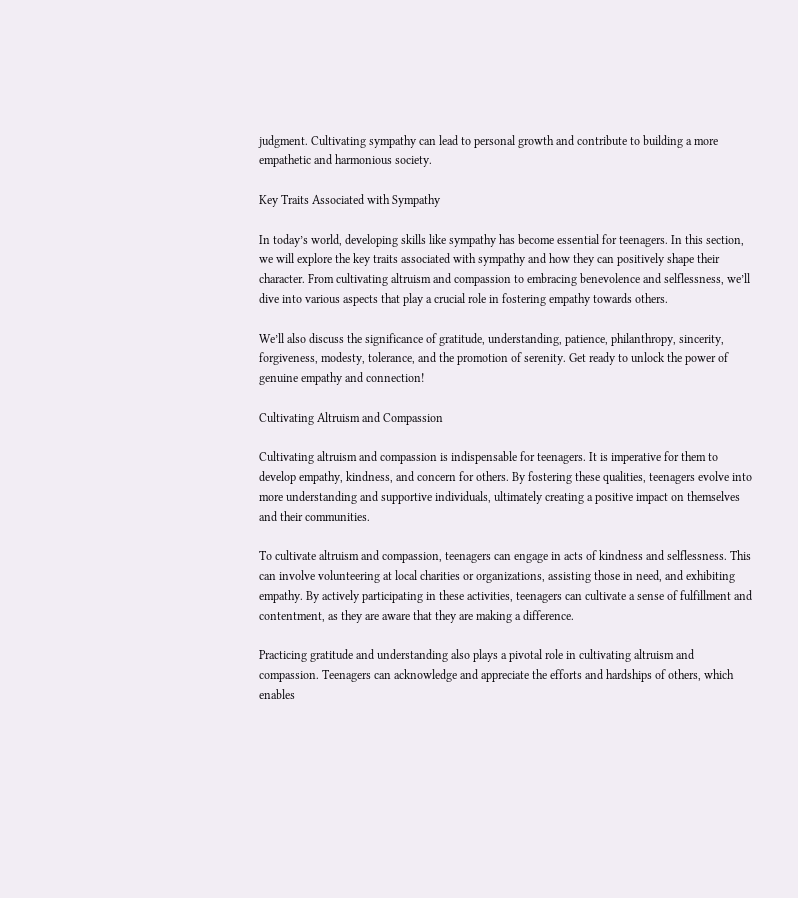judgment. Cultivating sympathy can lead to personal growth and contribute to building a more empathetic and harmonious society.

Key Traits Associated with Sympathy

In today’s world, developing skills like sympathy has become essential for teenagers. In this section, we will explore the key traits associated with sympathy and how they can positively shape their character. From cultivating altruism and compassion to embracing benevolence and selflessness, we’ll dive into various aspects that play a crucial role in fostering empathy towards others.

We’ll also discuss the significance of gratitude, understanding, patience, philanthropy, sincerity, forgiveness, modesty, tolerance, and the promotion of serenity. Get ready to unlock the power of genuine empathy and connection!

Cultivating Altruism and Compassion

Cultivating altruism and compassion is indispensable for teenagers. It is imperative for them to develop empathy, kindness, and concern for others. By fostering these qualities, teenagers evolve into more understanding and supportive individuals, ultimately creating a positive impact on themselves and their communities.

To cultivate altruism and compassion, teenagers can engage in acts of kindness and selflessness. This can involve volunteering at local charities or organizations, assisting those in need, and exhibiting empathy. By actively participating in these activities, teenagers can cultivate a sense of fulfillment and contentment, as they are aware that they are making a difference.

Practicing gratitude and understanding also plays a pivotal role in cultivating altruism and compassion. Teenagers can acknowledge and appreciate the efforts and hardships of others, which enables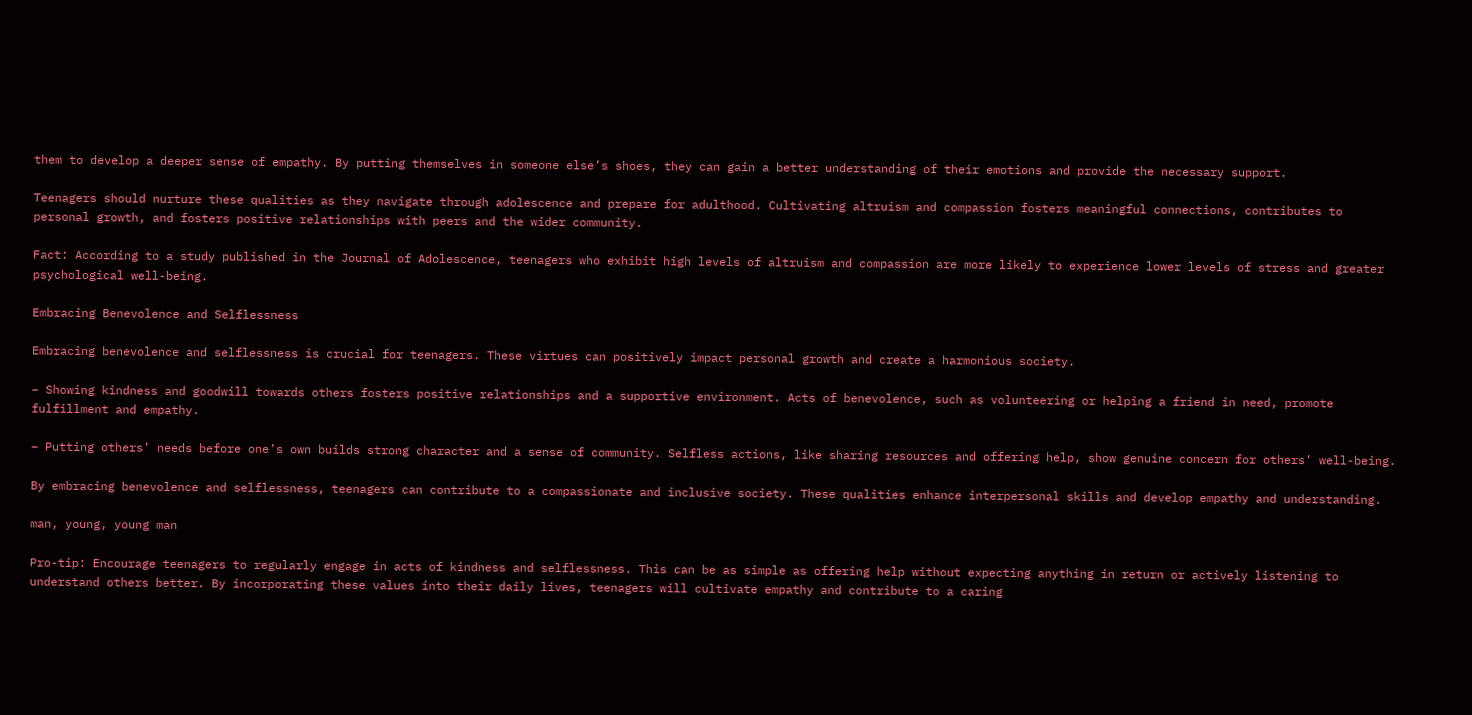them to develop a deeper sense of empathy. By putting themselves in someone else’s shoes, they can gain a better understanding of their emotions and provide the necessary support.

Teenagers should nurture these qualities as they navigate through adolescence and prepare for adulthood. Cultivating altruism and compassion fosters meaningful connections, contributes to personal growth, and fosters positive relationships with peers and the wider community.

Fact: According to a study published in the Journal of Adolescence, teenagers who exhibit high levels of altruism and compassion are more likely to experience lower levels of stress and greater psychological well-being.

Embracing Benevolence and Selflessness

Embracing benevolence and selflessness is crucial for teenagers. These virtues can positively impact personal growth and create a harmonious society.

– Showing kindness and goodwill towards others fosters positive relationships and a supportive environment. Acts of benevolence, such as volunteering or helping a friend in need, promote fulfillment and empathy.

– Putting others’ needs before one’s own builds strong character and a sense of community. Selfless actions, like sharing resources and offering help, show genuine concern for others’ well-being.

By embracing benevolence and selflessness, teenagers can contribute to a compassionate and inclusive society. These qualities enhance interpersonal skills and develop empathy and understanding.

man, young, young man

Pro-tip: Encourage teenagers to regularly engage in acts of kindness and selflessness. This can be as simple as offering help without expecting anything in return or actively listening to understand others better. By incorporating these values into their daily lives, teenagers will cultivate empathy and contribute to a caring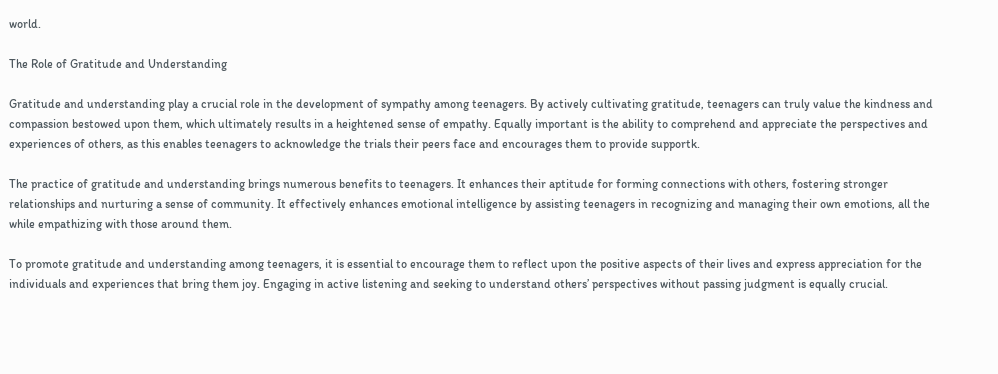world.

The Role of Gratitude and Understanding

Gratitude and understanding play a crucial role in the development of sympathy among teenagers. By actively cultivating gratitude, teenagers can truly value the kindness and compassion bestowed upon them, which ultimately results in a heightened sense of empathy. Equally important is the ability to comprehend and appreciate the perspectives and experiences of others, as this enables teenagers to acknowledge the trials their peers face and encourages them to provide supportk.

The practice of gratitude and understanding brings numerous benefits to teenagers. It enhances their aptitude for forming connections with others, fostering stronger relationships and nurturing a sense of community. It effectively enhances emotional intelligence by assisting teenagers in recognizing and managing their own emotions, all the while empathizing with those around them.

To promote gratitude and understanding among teenagers, it is essential to encourage them to reflect upon the positive aspects of their lives and express appreciation for the individuals and experiences that bring them joy. Engaging in active listening and seeking to understand others’ perspectives without passing judgment is equally crucial.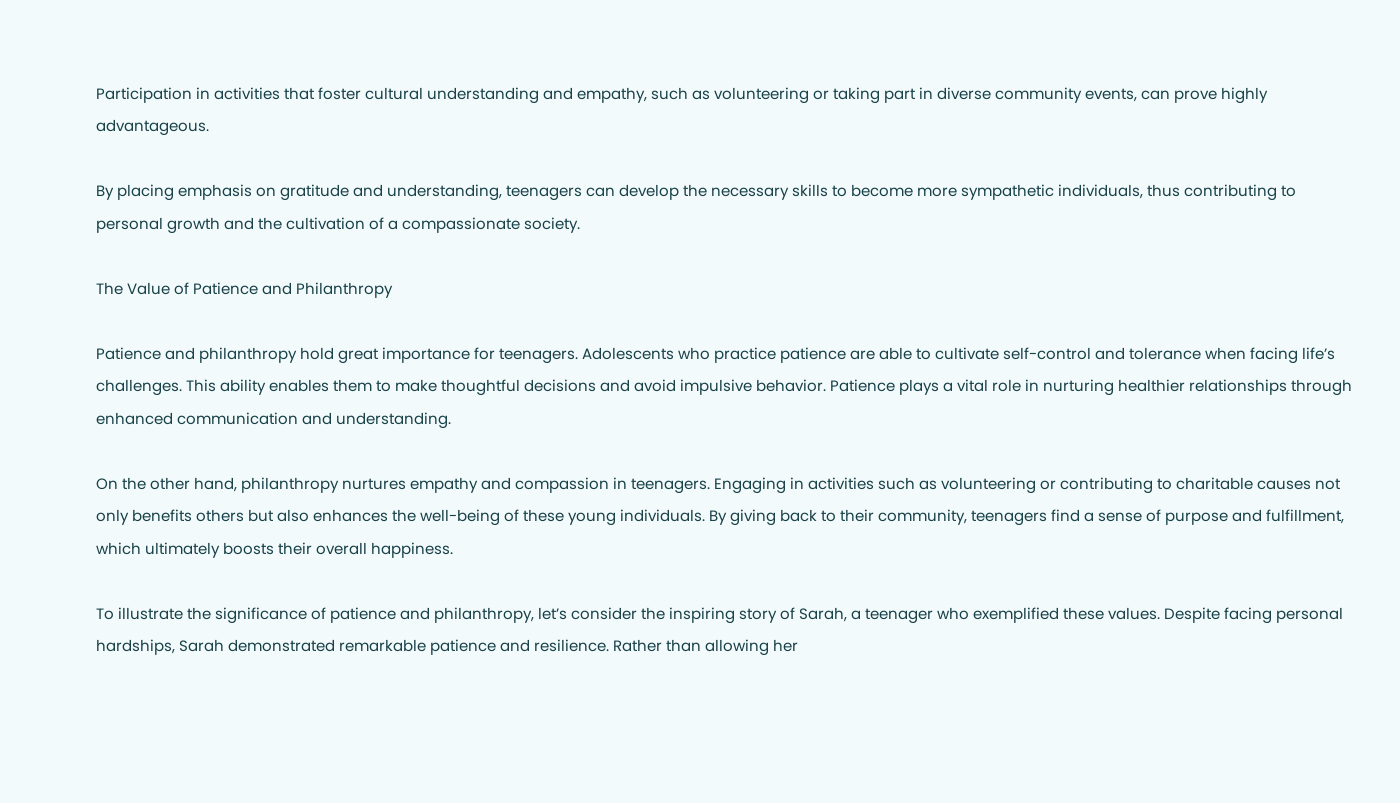Participation in activities that foster cultural understanding and empathy, such as volunteering or taking part in diverse community events, can prove highly advantageous.

By placing emphasis on gratitude and understanding, teenagers can develop the necessary skills to become more sympathetic individuals, thus contributing to personal growth and the cultivation of a compassionate society.

The Value of Patience and Philanthropy

Patience and philanthropy hold great importance for teenagers. Adolescents who practice patience are able to cultivate self-control and tolerance when facing life’s challenges. This ability enables them to make thoughtful decisions and avoid impulsive behavior. Patience plays a vital role in nurturing healthier relationships through enhanced communication and understanding.

On the other hand, philanthropy nurtures empathy and compassion in teenagers. Engaging in activities such as volunteering or contributing to charitable causes not only benefits others but also enhances the well-being of these young individuals. By giving back to their community, teenagers find a sense of purpose and fulfillment, which ultimately boosts their overall happiness.

To illustrate the significance of patience and philanthropy, let’s consider the inspiring story of Sarah, a teenager who exemplified these values. Despite facing personal hardships, Sarah demonstrated remarkable patience and resilience. Rather than allowing her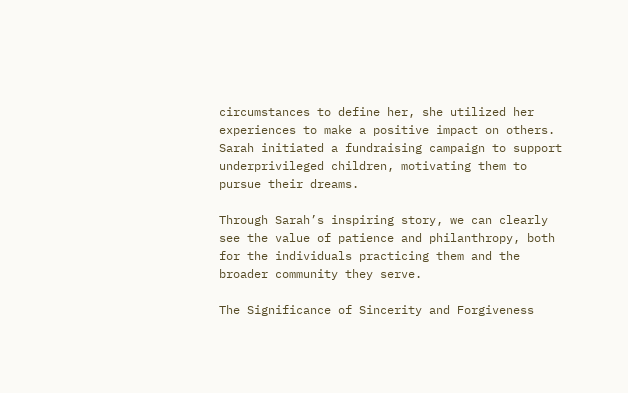circumstances to define her, she utilized her experiences to make a positive impact on others. Sarah initiated a fundraising campaign to support underprivileged children, motivating them to pursue their dreams.

Through Sarah’s inspiring story, we can clearly see the value of patience and philanthropy, both for the individuals practicing them and the broader community they serve.

The Significance of Sincerity and Forgiveness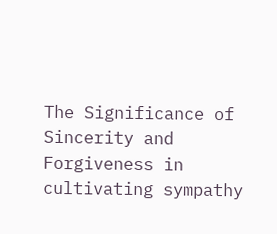The Significance of Sincerity and Forgiveness in cultivating sympathy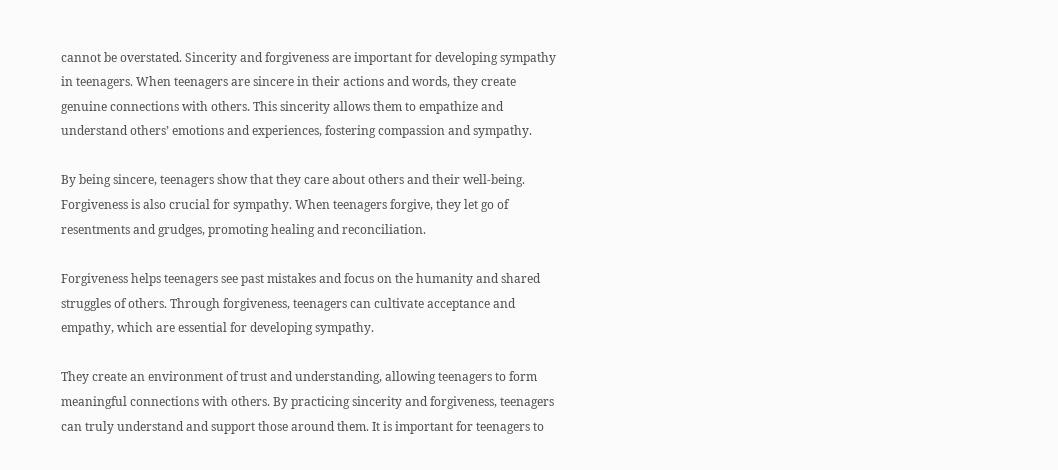cannot be overstated. Sincerity and forgiveness are important for developing sympathy in teenagers. When teenagers are sincere in their actions and words, they create genuine connections with others. This sincerity allows them to empathize and understand others’ emotions and experiences, fostering compassion and sympathy.

By being sincere, teenagers show that they care about others and their well-being. Forgiveness is also crucial for sympathy. When teenagers forgive, they let go of resentments and grudges, promoting healing and reconciliation.

Forgiveness helps teenagers see past mistakes and focus on the humanity and shared struggles of others. Through forgiveness, teenagers can cultivate acceptance and empathy, which are essential for developing sympathy.

They create an environment of trust and understanding, allowing teenagers to form meaningful connections with others. By practicing sincerity and forgiveness, teenagers can truly understand and support those around them. It is important for teenagers to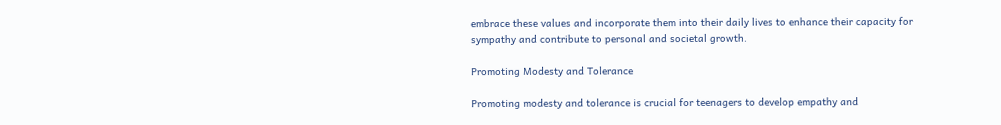embrace these values and incorporate them into their daily lives to enhance their capacity for sympathy and contribute to personal and societal growth.

Promoting Modesty and Tolerance

Promoting modesty and tolerance is crucial for teenagers to develop empathy and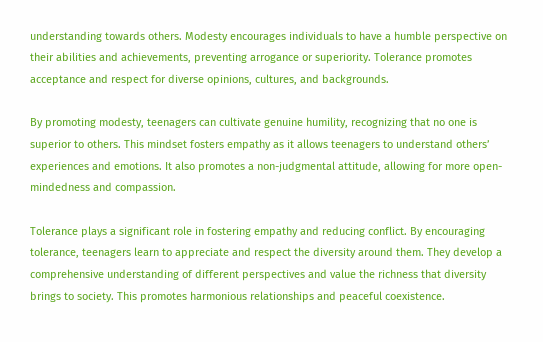understanding towards others. Modesty encourages individuals to have a humble perspective on their abilities and achievements, preventing arrogance or superiority. Tolerance promotes acceptance and respect for diverse opinions, cultures, and backgrounds.

By promoting modesty, teenagers can cultivate genuine humility, recognizing that no one is superior to others. This mindset fosters empathy as it allows teenagers to understand others’ experiences and emotions. It also promotes a non-judgmental attitude, allowing for more open-mindedness and compassion.

Tolerance plays a significant role in fostering empathy and reducing conflict. By encouraging tolerance, teenagers learn to appreciate and respect the diversity around them. They develop a comprehensive understanding of different perspectives and value the richness that diversity brings to society. This promotes harmonious relationships and peaceful coexistence.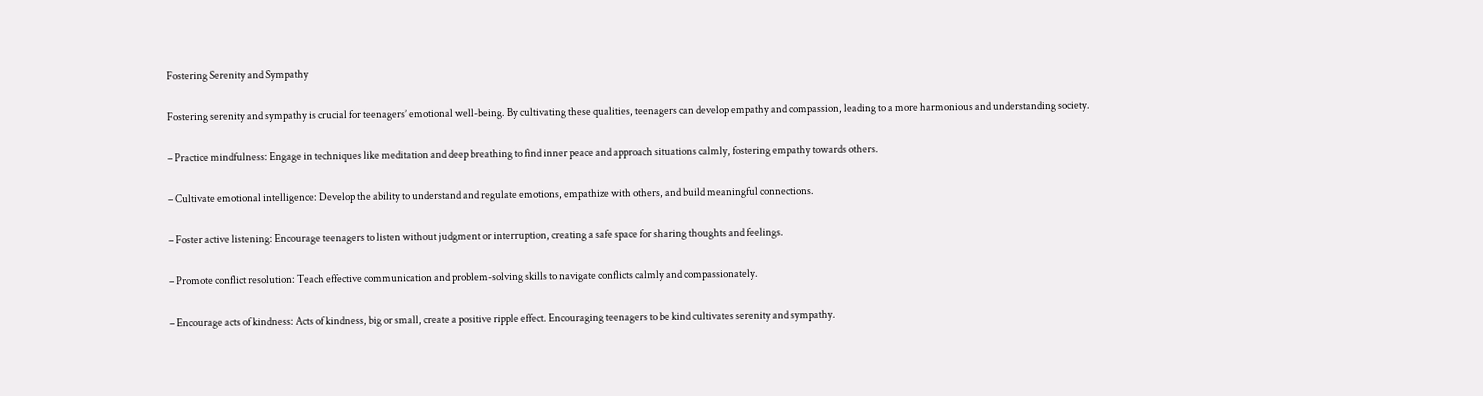Fostering Serenity and Sympathy

Fostering serenity and sympathy is crucial for teenagers’ emotional well-being. By cultivating these qualities, teenagers can develop empathy and compassion, leading to a more harmonious and understanding society.

– Practice mindfulness: Engage in techniques like meditation and deep breathing to find inner peace and approach situations calmly, fostering empathy towards others.

– Cultivate emotional intelligence: Develop the ability to understand and regulate emotions, empathize with others, and build meaningful connections.

– Foster active listening: Encourage teenagers to listen without judgment or interruption, creating a safe space for sharing thoughts and feelings.

– Promote conflict resolution: Teach effective communication and problem-solving skills to navigate conflicts calmly and compassionately.

– Encourage acts of kindness: Acts of kindness, big or small, create a positive ripple effect. Encouraging teenagers to be kind cultivates serenity and sympathy.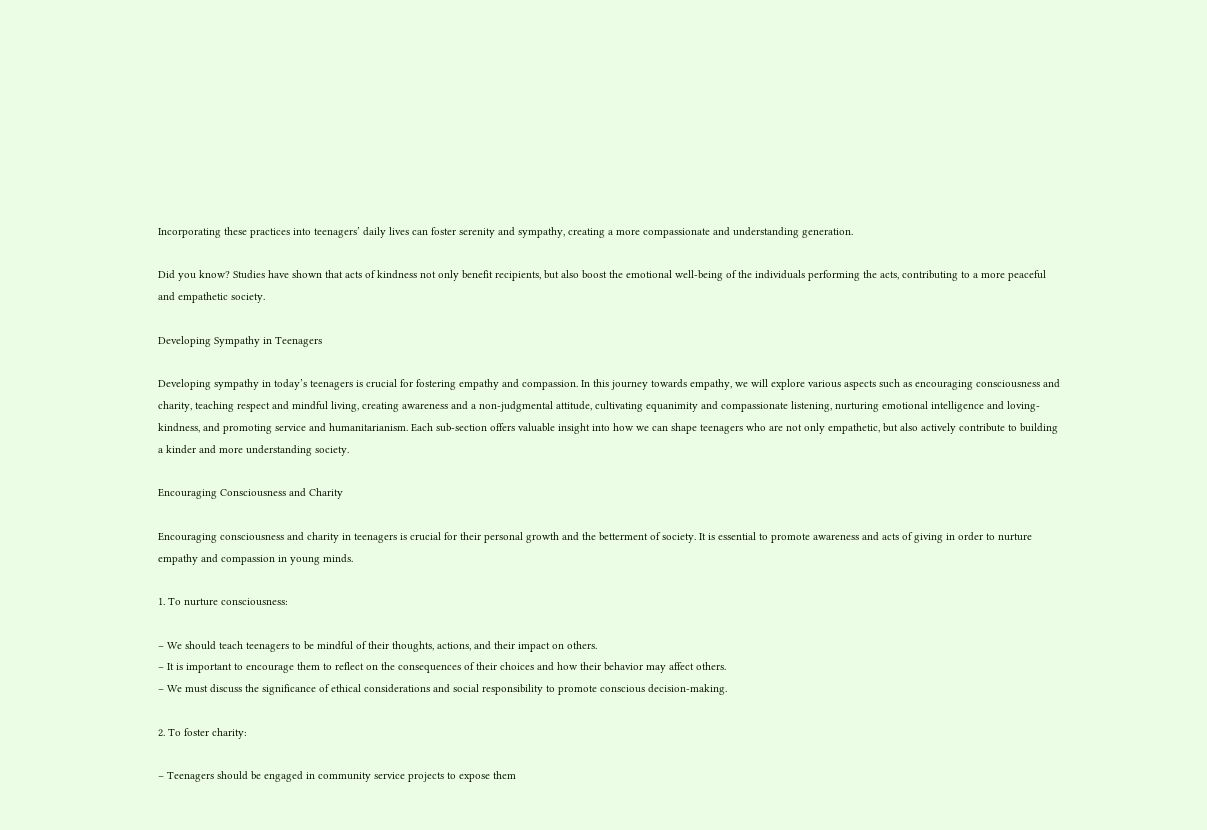Incorporating these practices into teenagers’ daily lives can foster serenity and sympathy, creating a more compassionate and understanding generation.

Did you know? Studies have shown that acts of kindness not only benefit recipients, but also boost the emotional well-being of the individuals performing the acts, contributing to a more peaceful and empathetic society.

Developing Sympathy in Teenagers

Developing sympathy in today’s teenagers is crucial for fostering empathy and compassion. In this journey towards empathy, we will explore various aspects such as encouraging consciousness and charity, teaching respect and mindful living, creating awareness and a non-judgmental attitude, cultivating equanimity and compassionate listening, nurturing emotional intelligence and loving-kindness, and promoting service and humanitarianism. Each sub-section offers valuable insight into how we can shape teenagers who are not only empathetic, but also actively contribute to building a kinder and more understanding society.

Encouraging Consciousness and Charity

Encouraging consciousness and charity in teenagers is crucial for their personal growth and the betterment of society. It is essential to promote awareness and acts of giving in order to nurture empathy and compassion in young minds.

1. To nurture consciousness:

– We should teach teenagers to be mindful of their thoughts, actions, and their impact on others.
– It is important to encourage them to reflect on the consequences of their choices and how their behavior may affect others.
– We must discuss the significance of ethical considerations and social responsibility to promote conscious decision-making.

2. To foster charity:

– Teenagers should be engaged in community service projects to expose them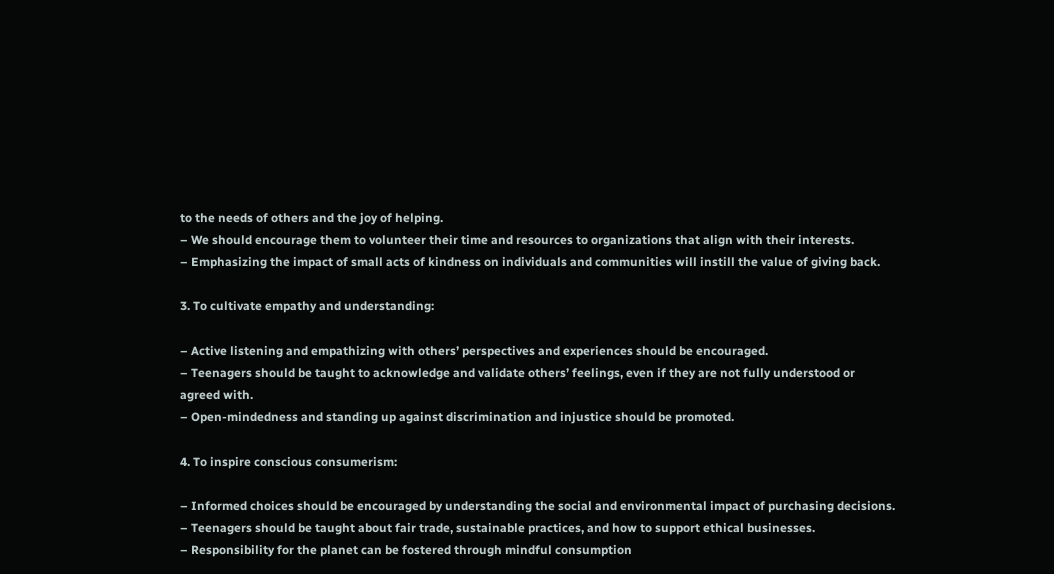to the needs of others and the joy of helping.
– We should encourage them to volunteer their time and resources to organizations that align with their interests.
– Emphasizing the impact of small acts of kindness on individuals and communities will instill the value of giving back.

3. To cultivate empathy and understanding:

– Active listening and empathizing with others’ perspectives and experiences should be encouraged.
– Teenagers should be taught to acknowledge and validate others’ feelings, even if they are not fully understood or agreed with.
– Open-mindedness and standing up against discrimination and injustice should be promoted.

4. To inspire conscious consumerism:

– Informed choices should be encouraged by understanding the social and environmental impact of purchasing decisions.
– Teenagers should be taught about fair trade, sustainable practices, and how to support ethical businesses.
– Responsibility for the planet can be fostered through mindful consumption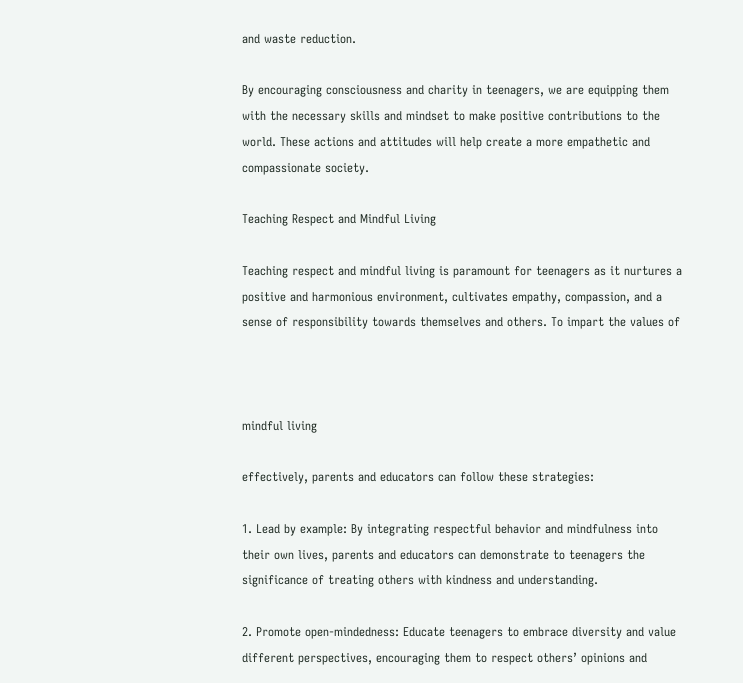and waste reduction.

By encouraging consciousness and charity in teenagers, we are equipping them with the necessary skills and mindset to make positive contributions to the world. These actions and attitudes will help create a more empathetic and compassionate society.

Teaching Respect and Mindful Living

Teaching respect and mindful living is paramount for teenagers as it nurtures a positive and harmonious environment, cultivates empathy, compassion, and a sense of responsibility towards themselves and others. To impart the values of



mindful living

effectively, parents and educators can follow these strategies:

1. Lead by example: By integrating respectful behavior and mindfulness into their own lives, parents and educators can demonstrate to teenagers the significance of treating others with kindness and understanding.

2. Promote open-mindedness: Educate teenagers to embrace diversity and value different perspectives, encouraging them to respect others’ opinions and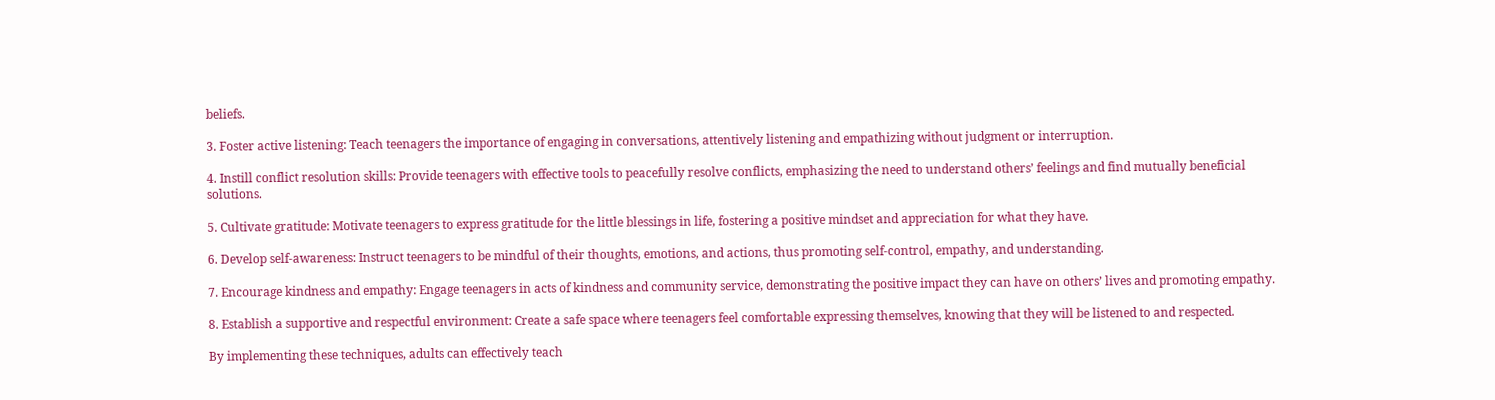beliefs.

3. Foster active listening: Teach teenagers the importance of engaging in conversations, attentively listening and empathizing without judgment or interruption.

4. Instill conflict resolution skills: Provide teenagers with effective tools to peacefully resolve conflicts, emphasizing the need to understand others’ feelings and find mutually beneficial solutions.

5. Cultivate gratitude: Motivate teenagers to express gratitude for the little blessings in life, fostering a positive mindset and appreciation for what they have.

6. Develop self-awareness: Instruct teenagers to be mindful of their thoughts, emotions, and actions, thus promoting self-control, empathy, and understanding.

7. Encourage kindness and empathy: Engage teenagers in acts of kindness and community service, demonstrating the positive impact they can have on others’ lives and promoting empathy.

8. Establish a supportive and respectful environment: Create a safe space where teenagers feel comfortable expressing themselves, knowing that they will be listened to and respected.

By implementing these techniques, adults can effectively teach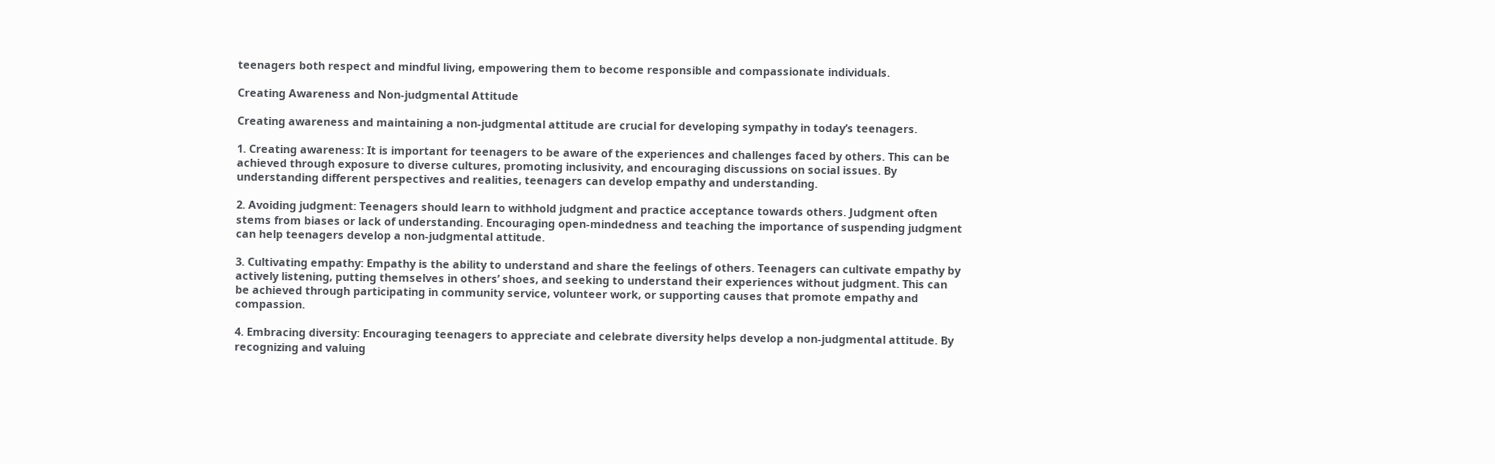teenagers both respect and mindful living, empowering them to become responsible and compassionate individuals.

Creating Awareness and Non-judgmental Attitude

Creating awareness and maintaining a non-judgmental attitude are crucial for developing sympathy in today’s teenagers.

1. Creating awareness: It is important for teenagers to be aware of the experiences and challenges faced by others. This can be achieved through exposure to diverse cultures, promoting inclusivity, and encouraging discussions on social issues. By understanding different perspectives and realities, teenagers can develop empathy and understanding.

2. Avoiding judgment: Teenagers should learn to withhold judgment and practice acceptance towards others. Judgment often stems from biases or lack of understanding. Encouraging open-mindedness and teaching the importance of suspending judgment can help teenagers develop a non-judgmental attitude.

3. Cultivating empathy: Empathy is the ability to understand and share the feelings of others. Teenagers can cultivate empathy by actively listening, putting themselves in others’ shoes, and seeking to understand their experiences without judgment. This can be achieved through participating in community service, volunteer work, or supporting causes that promote empathy and compassion.

4. Embracing diversity: Encouraging teenagers to appreciate and celebrate diversity helps develop a non-judgmental attitude. By recognizing and valuing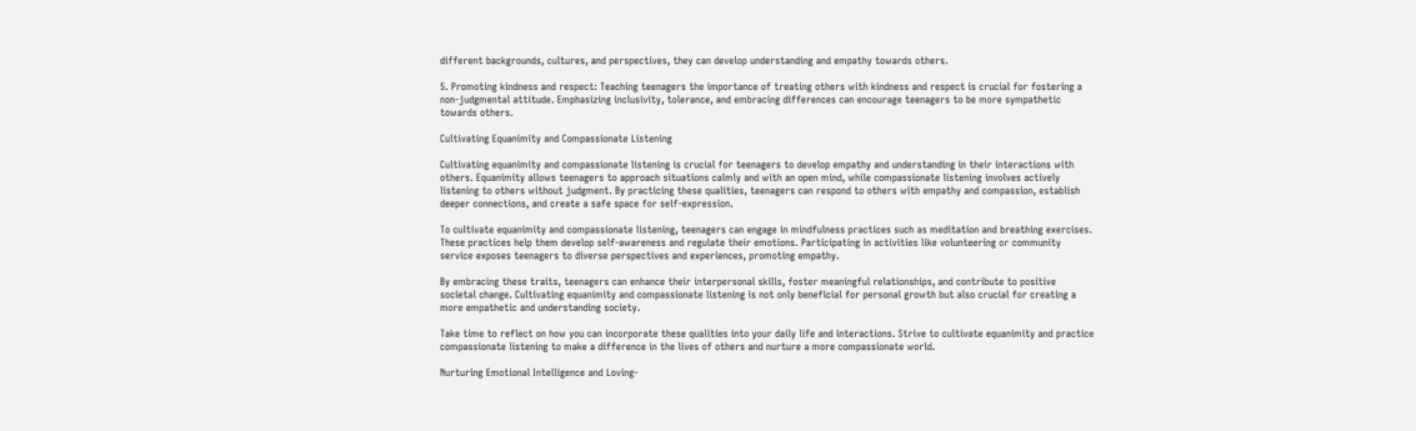different backgrounds, cultures, and perspectives, they can develop understanding and empathy towards others.

5. Promoting kindness and respect: Teaching teenagers the importance of treating others with kindness and respect is crucial for fostering a non-judgmental attitude. Emphasizing inclusivity, tolerance, and embracing differences can encourage teenagers to be more sympathetic towards others.

Cultivating Equanimity and Compassionate Listening

Cultivating equanimity and compassionate listening is crucial for teenagers to develop empathy and understanding in their interactions with others. Equanimity allows teenagers to approach situations calmly and with an open mind, while compassionate listening involves actively listening to others without judgment. By practicing these qualities, teenagers can respond to others with empathy and compassion, establish deeper connections, and create a safe space for self-expression.

To cultivate equanimity and compassionate listening, teenagers can engage in mindfulness practices such as meditation and breathing exercises. These practices help them develop self-awareness and regulate their emotions. Participating in activities like volunteering or community service exposes teenagers to diverse perspectives and experiences, promoting empathy.

By embracing these traits, teenagers can enhance their interpersonal skills, foster meaningful relationships, and contribute to positive societal change. Cultivating equanimity and compassionate listening is not only beneficial for personal growth but also crucial for creating a more empathetic and understanding society.

Take time to reflect on how you can incorporate these qualities into your daily life and interactions. Strive to cultivate equanimity and practice compassionate listening to make a difference in the lives of others and nurture a more compassionate world.

Nurturing Emotional Intelligence and Loving-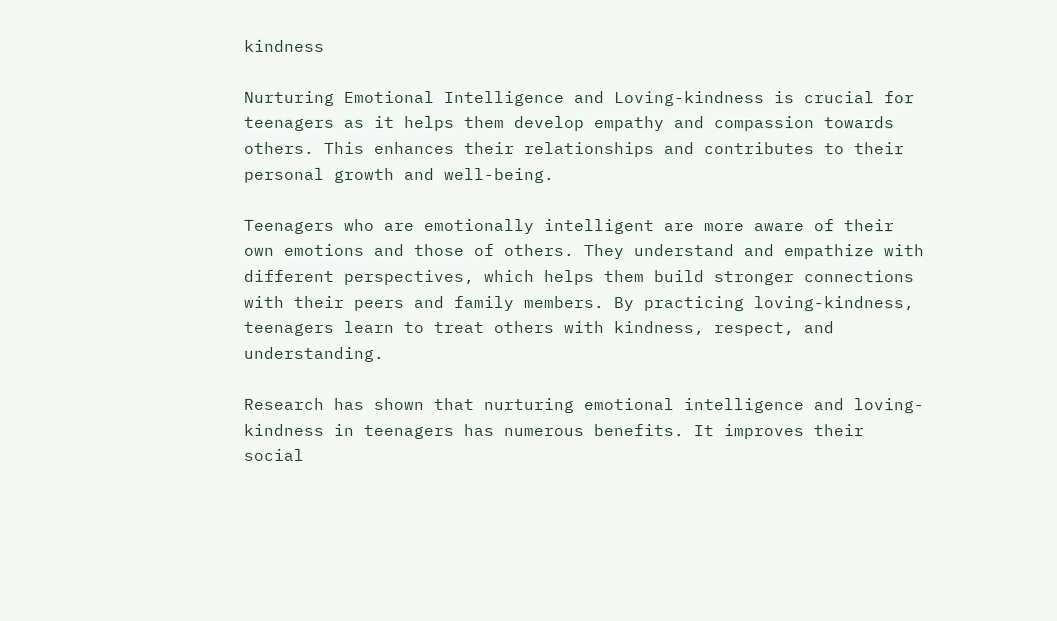kindness

Nurturing Emotional Intelligence and Loving-kindness is crucial for teenagers as it helps them develop empathy and compassion towards others. This enhances their relationships and contributes to their personal growth and well-being.

Teenagers who are emotionally intelligent are more aware of their own emotions and those of others. They understand and empathize with different perspectives, which helps them build stronger connections with their peers and family members. By practicing loving-kindness, teenagers learn to treat others with kindness, respect, and understanding.

Research has shown that nurturing emotional intelligence and loving-kindness in teenagers has numerous benefits. It improves their social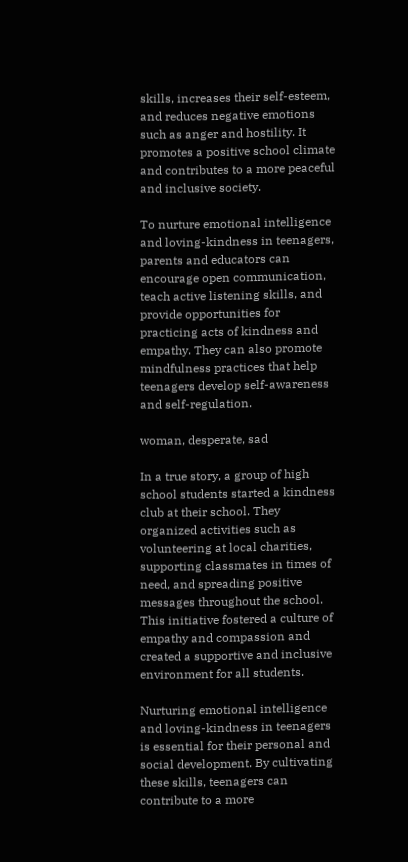skills, increases their self-esteem, and reduces negative emotions such as anger and hostility. It promotes a positive school climate and contributes to a more peaceful and inclusive society.

To nurture emotional intelligence and loving-kindness in teenagers, parents and educators can encourage open communication, teach active listening skills, and provide opportunities for practicing acts of kindness and empathy. They can also promote mindfulness practices that help teenagers develop self-awareness and self-regulation.

woman, desperate, sad

In a true story, a group of high school students started a kindness club at their school. They organized activities such as volunteering at local charities, supporting classmates in times of need, and spreading positive messages throughout the school. This initiative fostered a culture of empathy and compassion and created a supportive and inclusive environment for all students.

Nurturing emotional intelligence and loving-kindness in teenagers is essential for their personal and social development. By cultivating these skills, teenagers can contribute to a more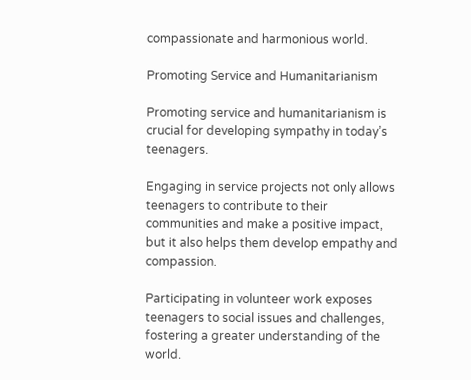compassionate and harmonious world.

Promoting Service and Humanitarianism

Promoting service and humanitarianism is crucial for developing sympathy in today’s teenagers.

Engaging in service projects not only allows teenagers to contribute to their communities and make a positive impact, but it also helps them develop empathy and compassion.

Participating in volunteer work exposes teenagers to social issues and challenges, fostering a greater understanding of the world.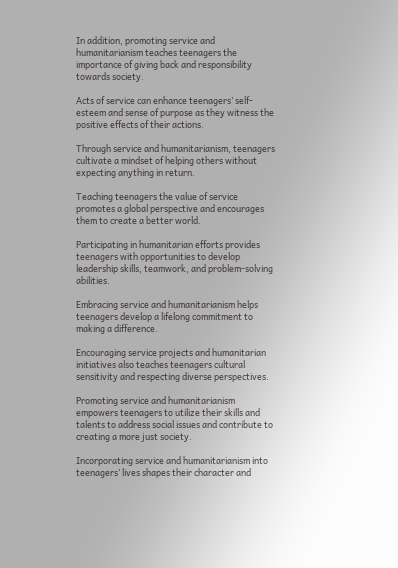In addition, promoting service and humanitarianism teaches teenagers the importance of giving back and responsibility towards society.

Acts of service can enhance teenagers’ self-esteem and sense of purpose as they witness the positive effects of their actions.

Through service and humanitarianism, teenagers cultivate a mindset of helping others without expecting anything in return.

Teaching teenagers the value of service promotes a global perspective and encourages them to create a better world.

Participating in humanitarian efforts provides teenagers with opportunities to develop leadership skills, teamwork, and problem-solving abilities.

Embracing service and humanitarianism helps teenagers develop a lifelong commitment to making a difference.

Encouraging service projects and humanitarian initiatives also teaches teenagers cultural sensitivity and respecting diverse perspectives.

Promoting service and humanitarianism empowers teenagers to utilize their skills and talents to address social issues and contribute to creating a more just society.

Incorporating service and humanitarianism into teenagers’ lives shapes their character and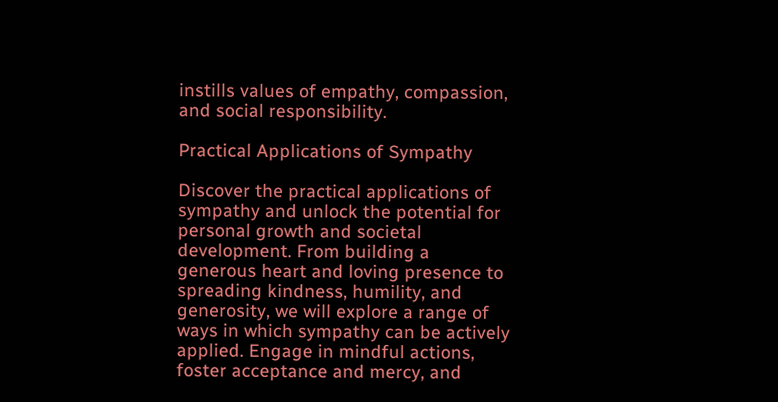instills values of empathy, compassion, and social responsibility.

Practical Applications of Sympathy

Discover the practical applications of sympathy and unlock the potential for personal growth and societal development. From building a generous heart and loving presence to spreading kindness, humility, and generosity, we will explore a range of ways in which sympathy can be actively applied. Engage in mindful actions, foster acceptance and mercy, and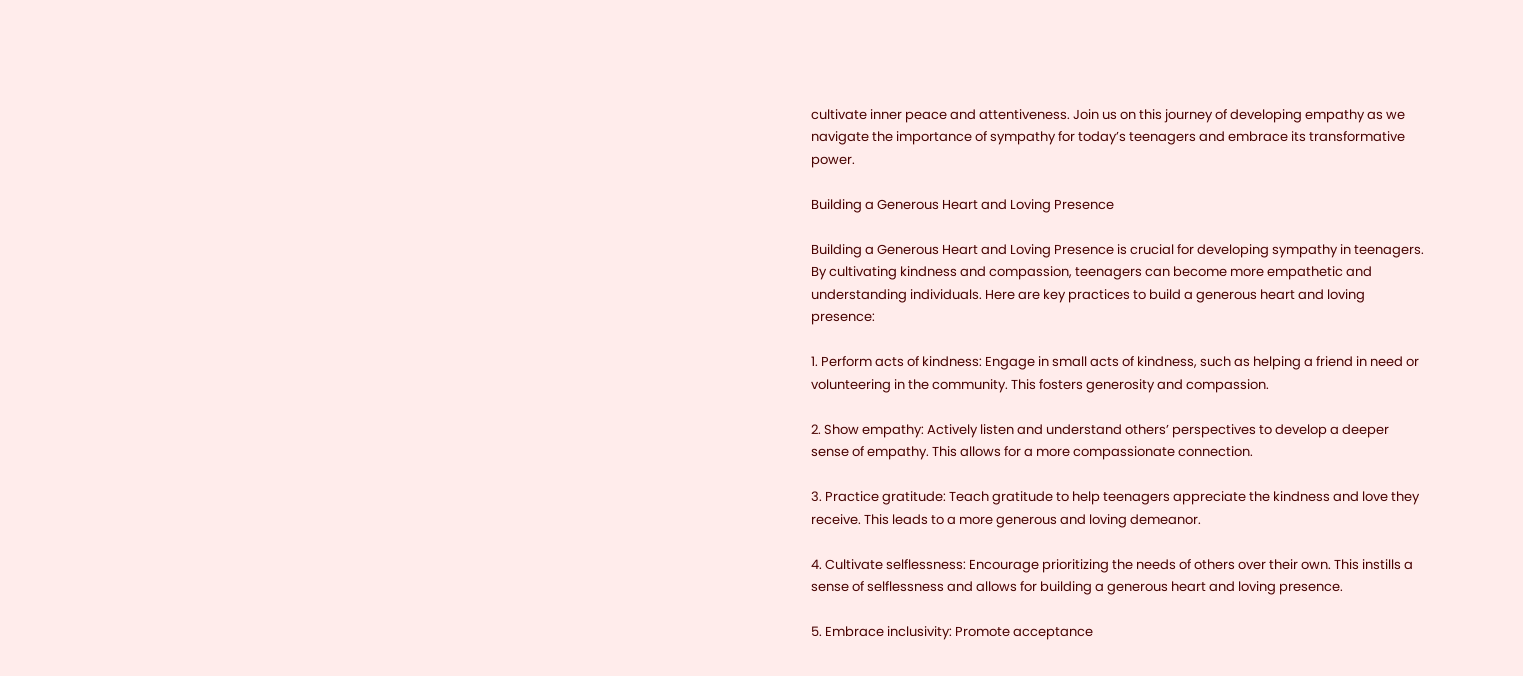cultivate inner peace and attentiveness. Join us on this journey of developing empathy as we navigate the importance of sympathy for today’s teenagers and embrace its transformative power.

Building a Generous Heart and Loving Presence

Building a Generous Heart and Loving Presence is crucial for developing sympathy in teenagers. By cultivating kindness and compassion, teenagers can become more empathetic and understanding individuals. Here are key practices to build a generous heart and loving presence:

1. Perform acts of kindness: Engage in small acts of kindness, such as helping a friend in need or volunteering in the community. This fosters generosity and compassion.

2. Show empathy: Actively listen and understand others’ perspectives to develop a deeper sense of empathy. This allows for a more compassionate connection.

3. Practice gratitude: Teach gratitude to help teenagers appreciate the kindness and love they receive. This leads to a more generous and loving demeanor.

4. Cultivate selflessness: Encourage prioritizing the needs of others over their own. This instills a sense of selflessness and allows for building a generous heart and loving presence.

5. Embrace inclusivity: Promote acceptance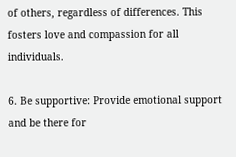of others, regardless of differences. This fosters love and compassion for all individuals.

6. Be supportive: Provide emotional support and be there for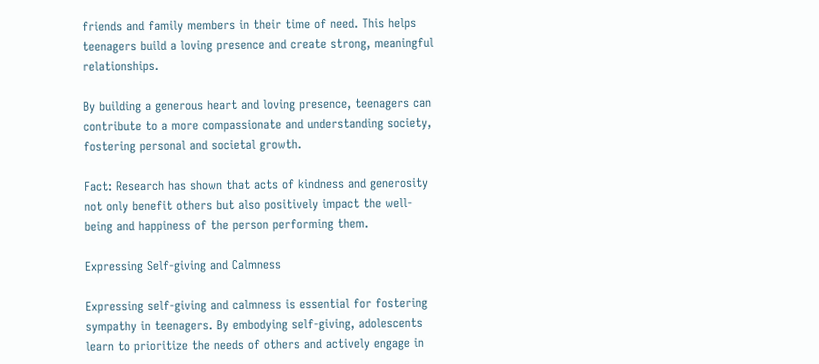friends and family members in their time of need. This helps teenagers build a loving presence and create strong, meaningful relationships.

By building a generous heart and loving presence, teenagers can contribute to a more compassionate and understanding society, fostering personal and societal growth.

Fact: Research has shown that acts of kindness and generosity not only benefit others but also positively impact the well-being and happiness of the person performing them.

Expressing Self-giving and Calmness

Expressing self-giving and calmness is essential for fostering sympathy in teenagers. By embodying self-giving, adolescents learn to prioritize the needs of others and actively engage in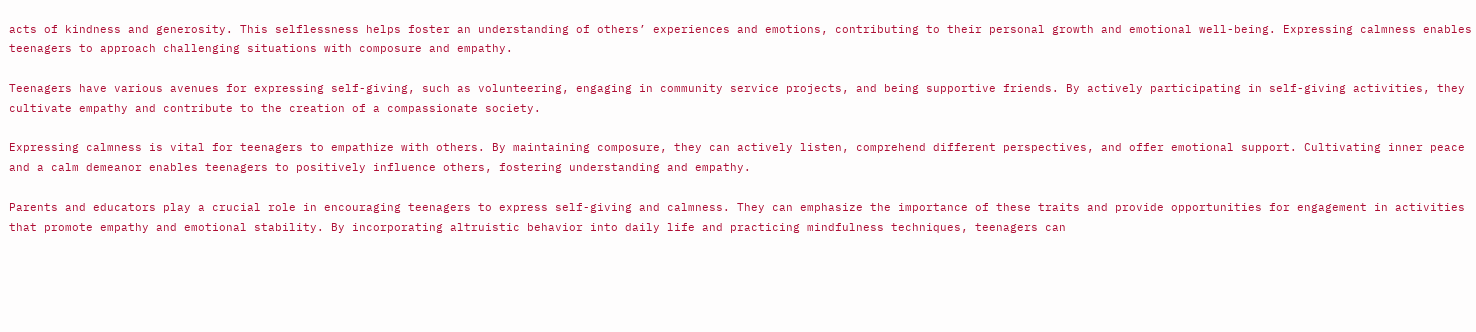acts of kindness and generosity. This selflessness helps foster an understanding of others’ experiences and emotions, contributing to their personal growth and emotional well-being. Expressing calmness enables teenagers to approach challenging situations with composure and empathy.

Teenagers have various avenues for expressing self-giving, such as volunteering, engaging in community service projects, and being supportive friends. By actively participating in self-giving activities, they cultivate empathy and contribute to the creation of a compassionate society.

Expressing calmness is vital for teenagers to empathize with others. By maintaining composure, they can actively listen, comprehend different perspectives, and offer emotional support. Cultivating inner peace and a calm demeanor enables teenagers to positively influence others, fostering understanding and empathy.

Parents and educators play a crucial role in encouraging teenagers to express self-giving and calmness. They can emphasize the importance of these traits and provide opportunities for engagement in activities that promote empathy and emotional stability. By incorporating altruistic behavior into daily life and practicing mindfulness techniques, teenagers can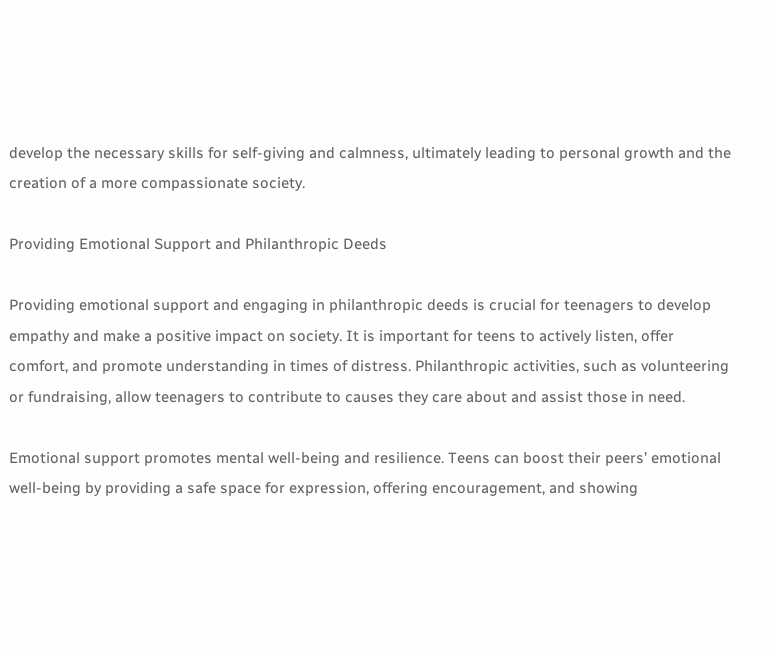develop the necessary skills for self-giving and calmness, ultimately leading to personal growth and the creation of a more compassionate society.

Providing Emotional Support and Philanthropic Deeds

Providing emotional support and engaging in philanthropic deeds is crucial for teenagers to develop empathy and make a positive impact on society. It is important for teens to actively listen, offer comfort, and promote understanding in times of distress. Philanthropic activities, such as volunteering or fundraising, allow teenagers to contribute to causes they care about and assist those in need.

Emotional support promotes mental well-being and resilience. Teens can boost their peers’ emotional well-being by providing a safe space for expression, offering encouragement, and showing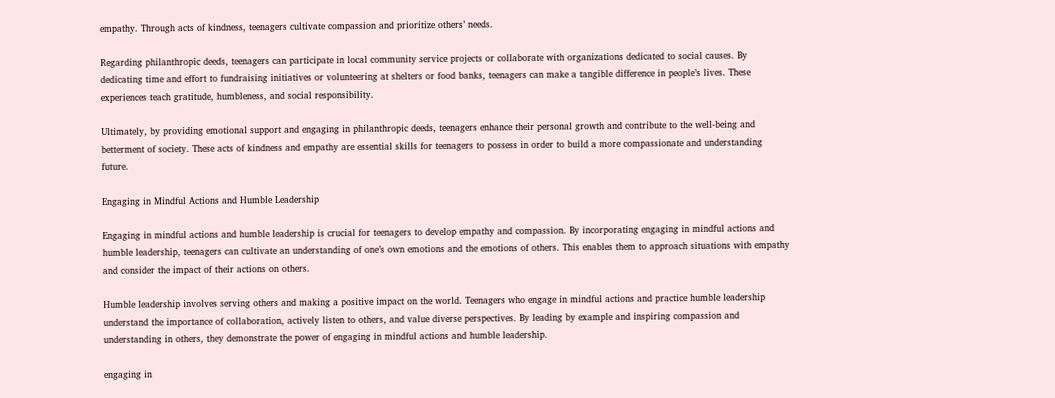empathy. Through acts of kindness, teenagers cultivate compassion and prioritize others’ needs.

Regarding philanthropic deeds, teenagers can participate in local community service projects or collaborate with organizations dedicated to social causes. By dedicating time and effort to fundraising initiatives or volunteering at shelters or food banks, teenagers can make a tangible difference in people’s lives. These experiences teach gratitude, humbleness, and social responsibility.

Ultimately, by providing emotional support and engaging in philanthropic deeds, teenagers enhance their personal growth and contribute to the well-being and betterment of society. These acts of kindness and empathy are essential skills for teenagers to possess in order to build a more compassionate and understanding future.

Engaging in Mindful Actions and Humble Leadership

Engaging in mindful actions and humble leadership is crucial for teenagers to develop empathy and compassion. By incorporating engaging in mindful actions and humble leadership, teenagers can cultivate an understanding of one’s own emotions and the emotions of others. This enables them to approach situations with empathy and consider the impact of their actions on others.

Humble leadership involves serving others and making a positive impact on the world. Teenagers who engage in mindful actions and practice humble leadership understand the importance of collaboration, actively listen to others, and value diverse perspectives. By leading by example and inspiring compassion and understanding in others, they demonstrate the power of engaging in mindful actions and humble leadership.

engaging in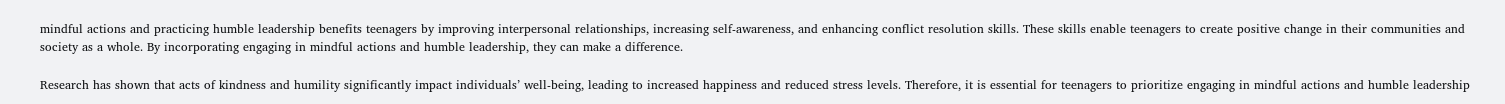mindful actions and practicing humble leadership benefits teenagers by improving interpersonal relationships, increasing self-awareness, and enhancing conflict resolution skills. These skills enable teenagers to create positive change in their communities and society as a whole. By incorporating engaging in mindful actions and humble leadership, they can make a difference.

Research has shown that acts of kindness and humility significantly impact individuals’ well-being, leading to increased happiness and reduced stress levels. Therefore, it is essential for teenagers to prioritize engaging in mindful actions and humble leadership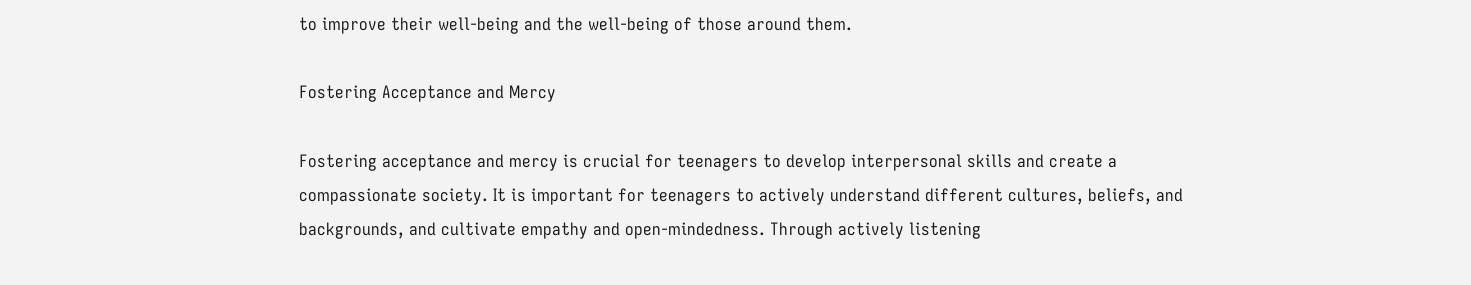to improve their well-being and the well-being of those around them.

Fostering Acceptance and Mercy

Fostering acceptance and mercy is crucial for teenagers to develop interpersonal skills and create a compassionate society. It is important for teenagers to actively understand different cultures, beliefs, and backgrounds, and cultivate empathy and open-mindedness. Through actively listening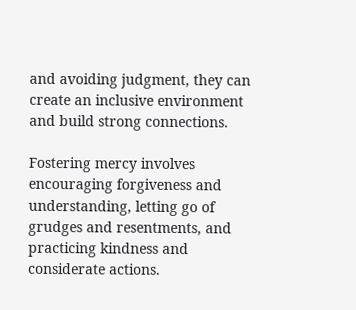and avoiding judgment, they can create an inclusive environment and build strong connections.

Fostering mercy involves encouraging forgiveness and understanding, letting go of grudges and resentments, and practicing kindness and considerate actions.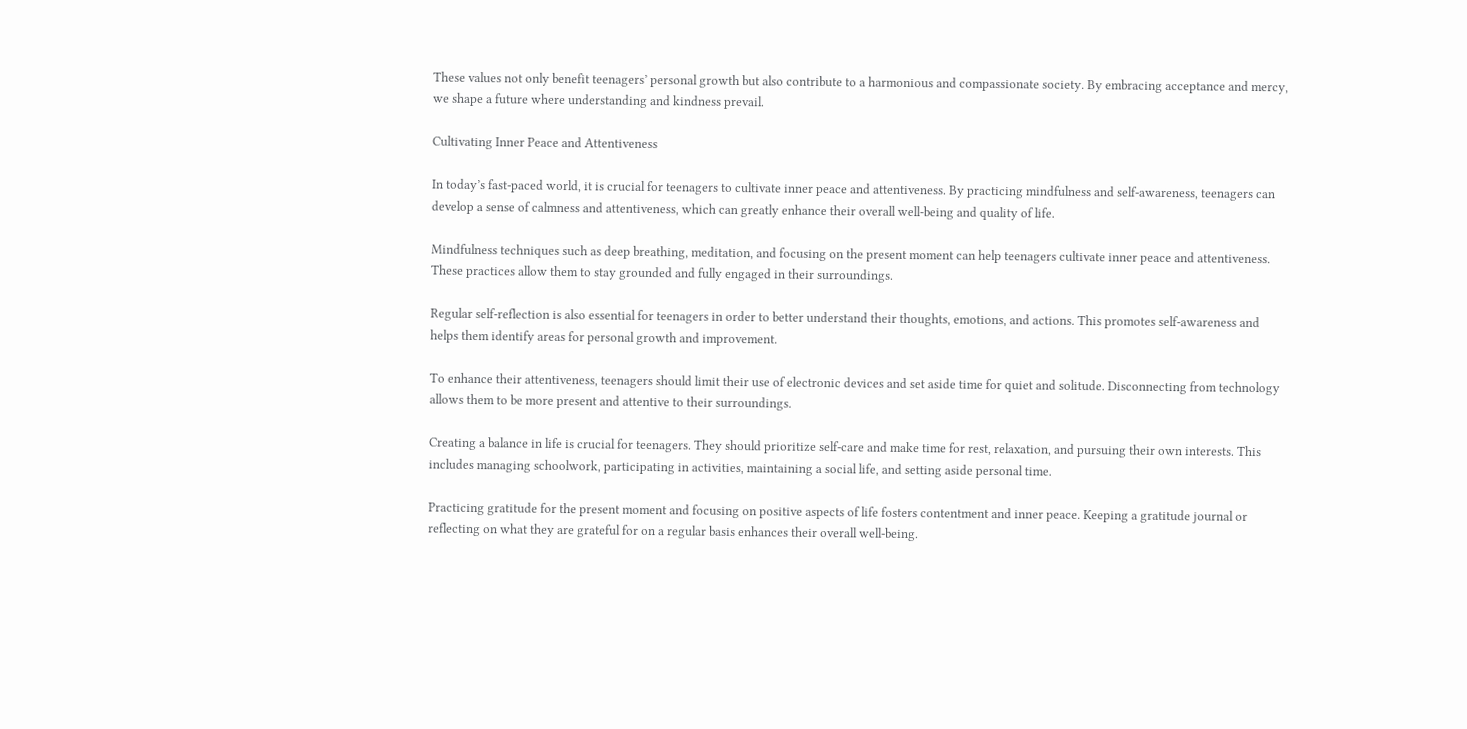These values not only benefit teenagers’ personal growth but also contribute to a harmonious and compassionate society. By embracing acceptance and mercy, we shape a future where understanding and kindness prevail.

Cultivating Inner Peace and Attentiveness

In today’s fast-paced world, it is crucial for teenagers to cultivate inner peace and attentiveness. By practicing mindfulness and self-awareness, teenagers can develop a sense of calmness and attentiveness, which can greatly enhance their overall well-being and quality of life.

Mindfulness techniques such as deep breathing, meditation, and focusing on the present moment can help teenagers cultivate inner peace and attentiveness. These practices allow them to stay grounded and fully engaged in their surroundings.

Regular self-reflection is also essential for teenagers in order to better understand their thoughts, emotions, and actions. This promotes self-awareness and helps them identify areas for personal growth and improvement.

To enhance their attentiveness, teenagers should limit their use of electronic devices and set aside time for quiet and solitude. Disconnecting from technology allows them to be more present and attentive to their surroundings.

Creating a balance in life is crucial for teenagers. They should prioritize self-care and make time for rest, relaxation, and pursuing their own interests. This includes managing schoolwork, participating in activities, maintaining a social life, and setting aside personal time.

Practicing gratitude for the present moment and focusing on positive aspects of life fosters contentment and inner peace. Keeping a gratitude journal or reflecting on what they are grateful for on a regular basis enhances their overall well-being.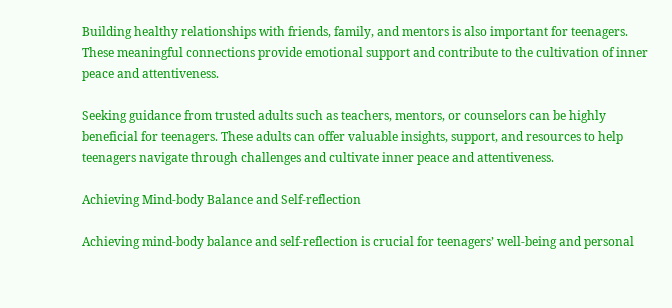Building healthy relationships with friends, family, and mentors is also important for teenagers. These meaningful connections provide emotional support and contribute to the cultivation of inner peace and attentiveness.

Seeking guidance from trusted adults such as teachers, mentors, or counselors can be highly beneficial for teenagers. These adults can offer valuable insights, support, and resources to help teenagers navigate through challenges and cultivate inner peace and attentiveness.

Achieving Mind-body Balance and Self-reflection

Achieving mind-body balance and self-reflection is crucial for teenagers’ well-being and personal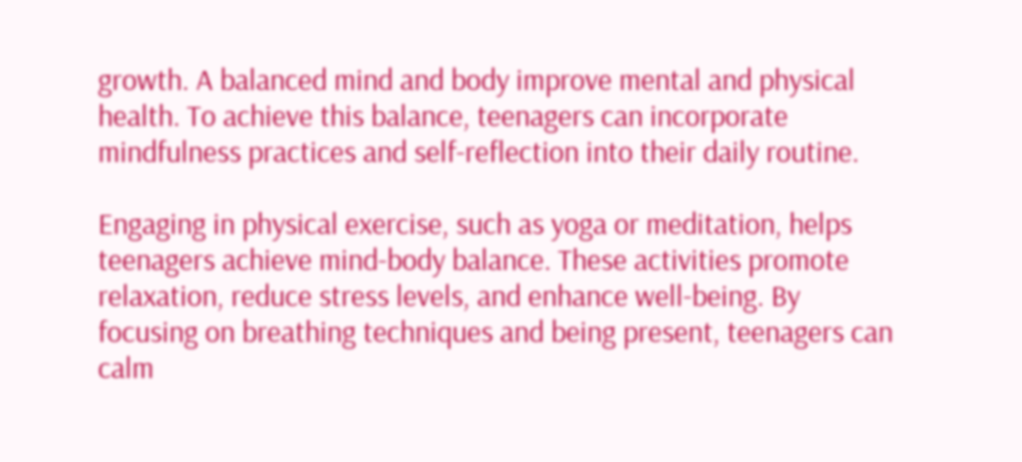growth. A balanced mind and body improve mental and physical health. To achieve this balance, teenagers can incorporate mindfulness practices and self-reflection into their daily routine.

Engaging in physical exercise, such as yoga or meditation, helps teenagers achieve mind-body balance. These activities promote relaxation, reduce stress levels, and enhance well-being. By focusing on breathing techniques and being present, teenagers can calm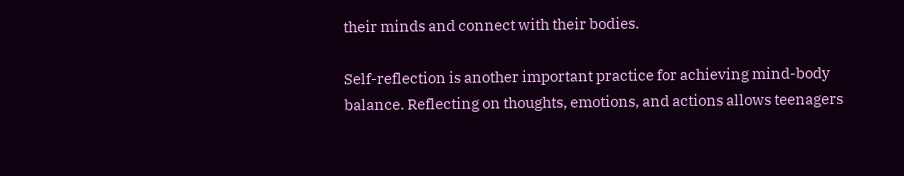their minds and connect with their bodies.

Self-reflection is another important practice for achieving mind-body balance. Reflecting on thoughts, emotions, and actions allows teenagers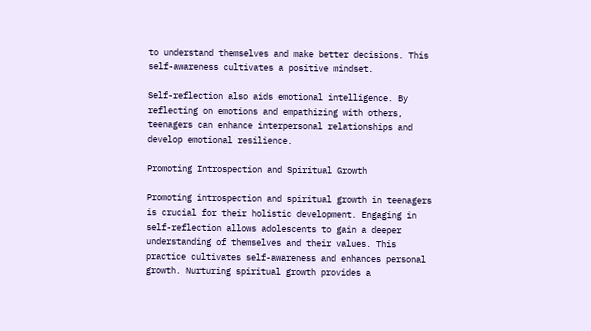to understand themselves and make better decisions. This self-awareness cultivates a positive mindset.

Self-reflection also aids emotional intelligence. By reflecting on emotions and empathizing with others, teenagers can enhance interpersonal relationships and develop emotional resilience.

Promoting Introspection and Spiritual Growth

Promoting introspection and spiritual growth in teenagers is crucial for their holistic development. Engaging in self-reflection allows adolescents to gain a deeper understanding of themselves and their values. This practice cultivates self-awareness and enhances personal growth. Nurturing spiritual growth provides a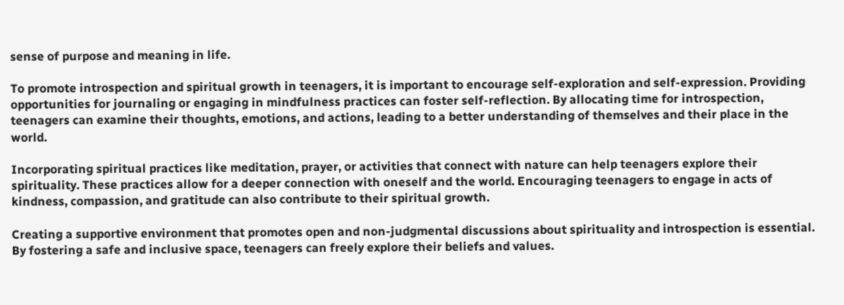sense of purpose and meaning in life.

To promote introspection and spiritual growth in teenagers, it is important to encourage self-exploration and self-expression. Providing opportunities for journaling or engaging in mindfulness practices can foster self-reflection. By allocating time for introspection, teenagers can examine their thoughts, emotions, and actions, leading to a better understanding of themselves and their place in the world.

Incorporating spiritual practices like meditation, prayer, or activities that connect with nature can help teenagers explore their spirituality. These practices allow for a deeper connection with oneself and the world. Encouraging teenagers to engage in acts of kindness, compassion, and gratitude can also contribute to their spiritual growth.

Creating a supportive environment that promotes open and non-judgmental discussions about spirituality and introspection is essential. By fostering a safe and inclusive space, teenagers can freely explore their beliefs and values.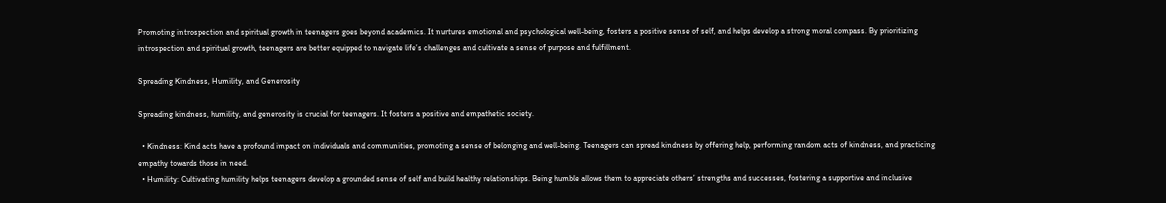Promoting introspection and spiritual growth in teenagers goes beyond academics. It nurtures emotional and psychological well-being, fosters a positive sense of self, and helps develop a strong moral compass. By prioritizing introspection and spiritual growth, teenagers are better equipped to navigate life’s challenges and cultivate a sense of purpose and fulfillment.

Spreading Kindness, Humility, and Generosity

Spreading kindness, humility, and generosity is crucial for teenagers. It fosters a positive and empathetic society.

  • Kindness: Kind acts have a profound impact on individuals and communities, promoting a sense of belonging and well-being. Teenagers can spread kindness by offering help, performing random acts of kindness, and practicing empathy towards those in need.
  • Humility: Cultivating humility helps teenagers develop a grounded sense of self and build healthy relationships. Being humble allows them to appreciate others’ strengths and successes, fostering a supportive and inclusive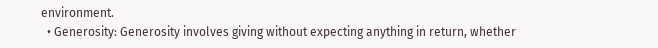environment.
  • Generosity: Generosity involves giving without expecting anything in return, whether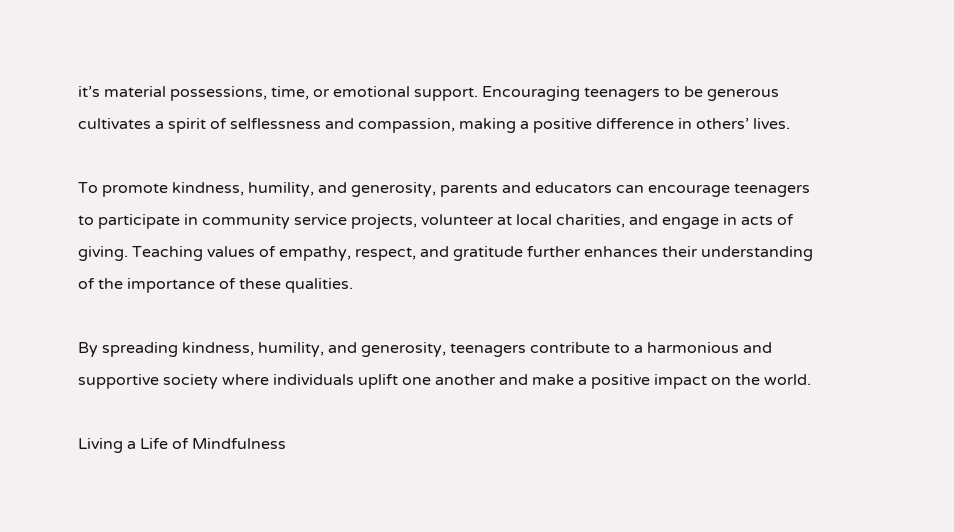it’s material possessions, time, or emotional support. Encouraging teenagers to be generous cultivates a spirit of selflessness and compassion, making a positive difference in others’ lives.

To promote kindness, humility, and generosity, parents and educators can encourage teenagers to participate in community service projects, volunteer at local charities, and engage in acts of giving. Teaching values of empathy, respect, and gratitude further enhances their understanding of the importance of these qualities.

By spreading kindness, humility, and generosity, teenagers contribute to a harmonious and supportive society where individuals uplift one another and make a positive impact on the world.

Living a Life of Mindfulness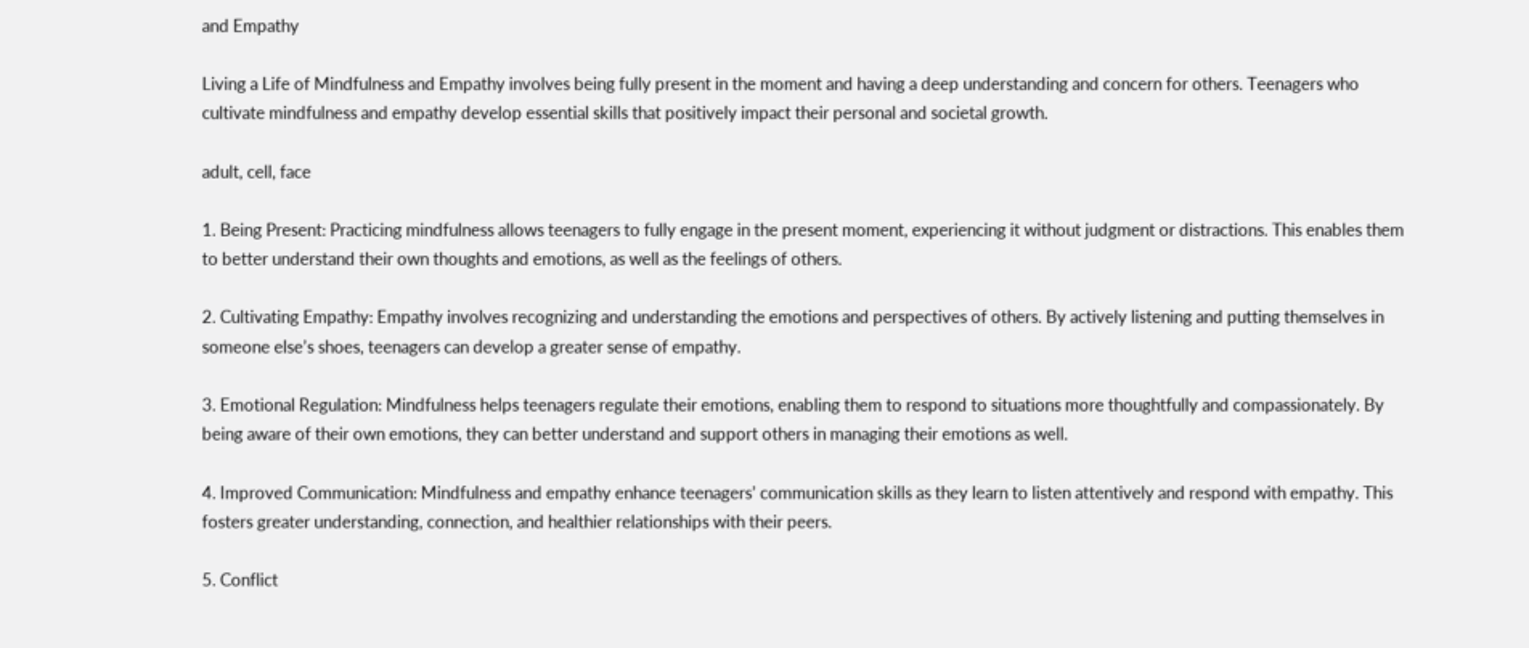and Empathy

Living a Life of Mindfulness and Empathy involves being fully present in the moment and having a deep understanding and concern for others. Teenagers who cultivate mindfulness and empathy develop essential skills that positively impact their personal and societal growth.

adult, cell, face

1. Being Present: Practicing mindfulness allows teenagers to fully engage in the present moment, experiencing it without judgment or distractions. This enables them to better understand their own thoughts and emotions, as well as the feelings of others.

2. Cultivating Empathy: Empathy involves recognizing and understanding the emotions and perspectives of others. By actively listening and putting themselves in someone else’s shoes, teenagers can develop a greater sense of empathy.

3. Emotional Regulation: Mindfulness helps teenagers regulate their emotions, enabling them to respond to situations more thoughtfully and compassionately. By being aware of their own emotions, they can better understand and support others in managing their emotions as well.

4. Improved Communication: Mindfulness and empathy enhance teenagers’ communication skills as they learn to listen attentively and respond with empathy. This fosters greater understanding, connection, and healthier relationships with their peers.

5. Conflict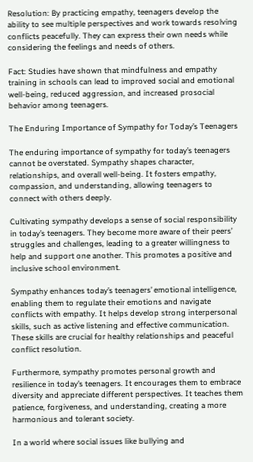Resolution: By practicing empathy, teenagers develop the ability to see multiple perspectives and work towards resolving conflicts peacefully. They can express their own needs while considering the feelings and needs of others.

Fact: Studies have shown that mindfulness and empathy training in schools can lead to improved social and emotional well-being, reduced aggression, and increased prosocial behavior among teenagers.

The Enduring Importance of Sympathy for Today’s Teenagers

The enduring importance of sympathy for today’s teenagers cannot be overstated. Sympathy shapes character, relationships, and overall well-being. It fosters empathy, compassion, and understanding, allowing teenagers to connect with others deeply.

Cultivating sympathy develops a sense of social responsibility in today’s teenagers. They become more aware of their peers’ struggles and challenges, leading to a greater willingness to help and support one another. This promotes a positive and inclusive school environment.

Sympathy enhances today’s teenagers’ emotional intelligence, enabling them to regulate their emotions and navigate conflicts with empathy. It helps develop strong interpersonal skills, such as active listening and effective communication. These skills are crucial for healthy relationships and peaceful conflict resolution.

Furthermore, sympathy promotes personal growth and resilience in today’s teenagers. It encourages them to embrace diversity and appreciate different perspectives. It teaches them patience, forgiveness, and understanding, creating a more harmonious and tolerant society.

In a world where social issues like bullying and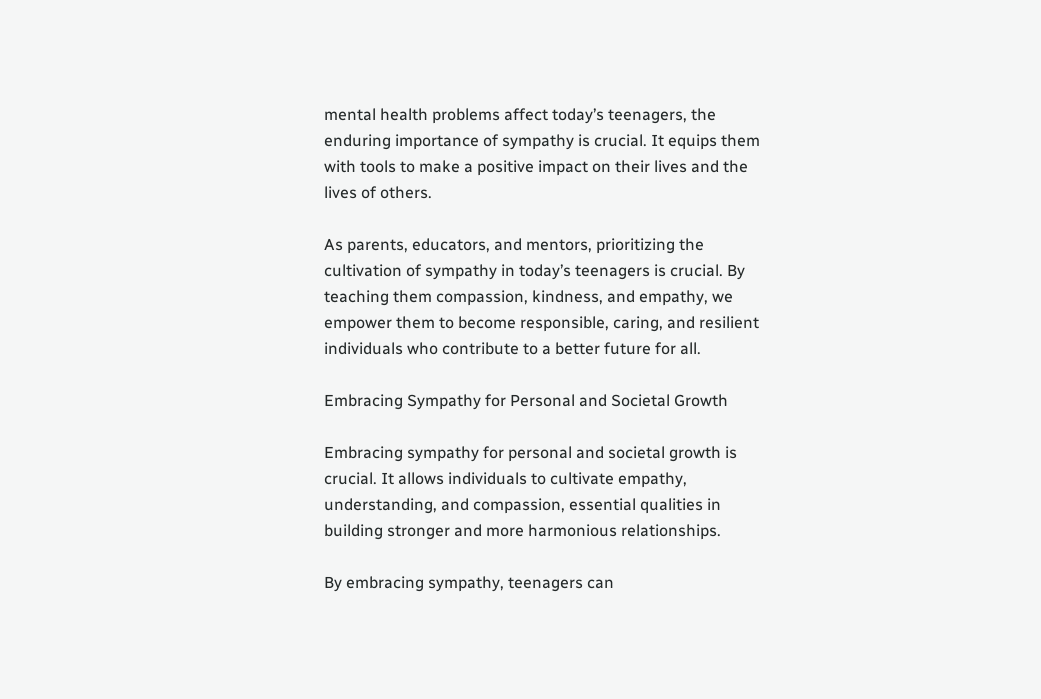mental health problems affect today’s teenagers, the enduring importance of sympathy is crucial. It equips them with tools to make a positive impact on their lives and the lives of others.

As parents, educators, and mentors, prioritizing the cultivation of sympathy in today’s teenagers is crucial. By teaching them compassion, kindness, and empathy, we empower them to become responsible, caring, and resilient individuals who contribute to a better future for all.

Embracing Sympathy for Personal and Societal Growth

Embracing sympathy for personal and societal growth is crucial. It allows individuals to cultivate empathy, understanding, and compassion, essential qualities in building stronger and more harmonious relationships.

By embracing sympathy, teenagers can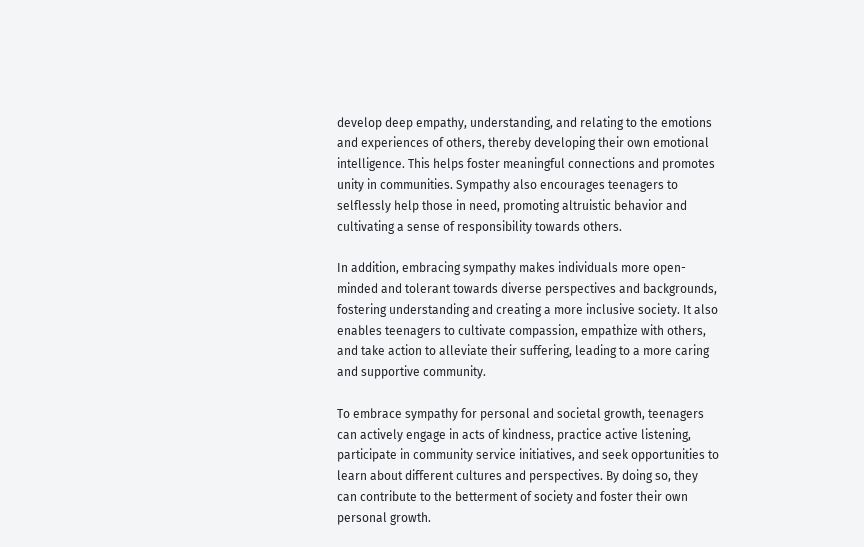develop deep empathy, understanding, and relating to the emotions and experiences of others, thereby developing their own emotional intelligence. This helps foster meaningful connections and promotes unity in communities. Sympathy also encourages teenagers to selflessly help those in need, promoting altruistic behavior and cultivating a sense of responsibility towards others.

In addition, embracing sympathy makes individuals more open-minded and tolerant towards diverse perspectives and backgrounds, fostering understanding and creating a more inclusive society. It also enables teenagers to cultivate compassion, empathize with others, and take action to alleviate their suffering, leading to a more caring and supportive community.

To embrace sympathy for personal and societal growth, teenagers can actively engage in acts of kindness, practice active listening, participate in community service initiatives, and seek opportunities to learn about different cultures and perspectives. By doing so, they can contribute to the betterment of society and foster their own personal growth.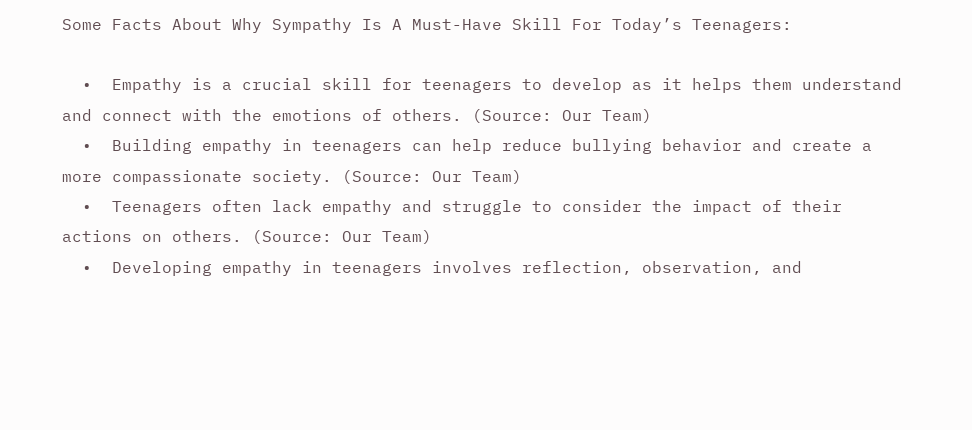Some Facts About Why Sympathy Is A Must-Have Skill For Today’s Teenagers:

  •  Empathy is a crucial skill for teenagers to develop as it helps them understand and connect with the emotions of others. (Source: Our Team)
  •  Building empathy in teenagers can help reduce bullying behavior and create a more compassionate society. (Source: Our Team)
  •  Teenagers often lack empathy and struggle to consider the impact of their actions on others. (Source: Our Team)
  •  Developing empathy in teenagers involves reflection, observation, and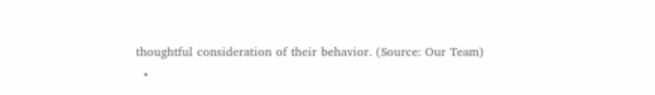thoughtful consideration of their behavior. (Source: Our Team)
  •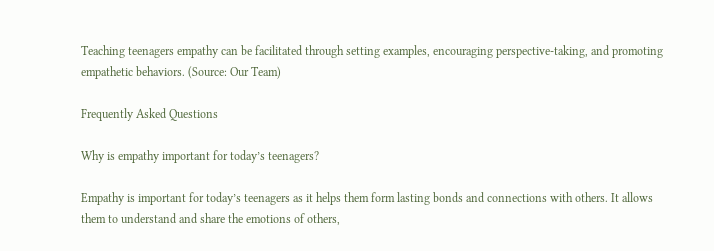Teaching teenagers empathy can be facilitated through setting examples, encouraging perspective-taking, and promoting empathetic behaviors. (Source: Our Team)

Frequently Asked Questions

Why is empathy important for today’s teenagers?

Empathy is important for today’s teenagers as it helps them form lasting bonds and connections with others. It allows them to understand and share the emotions of others,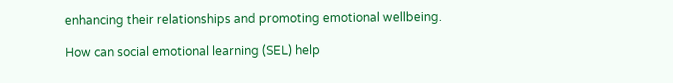enhancing their relationships and promoting emotional wellbeing.

How can social emotional learning (SEL) help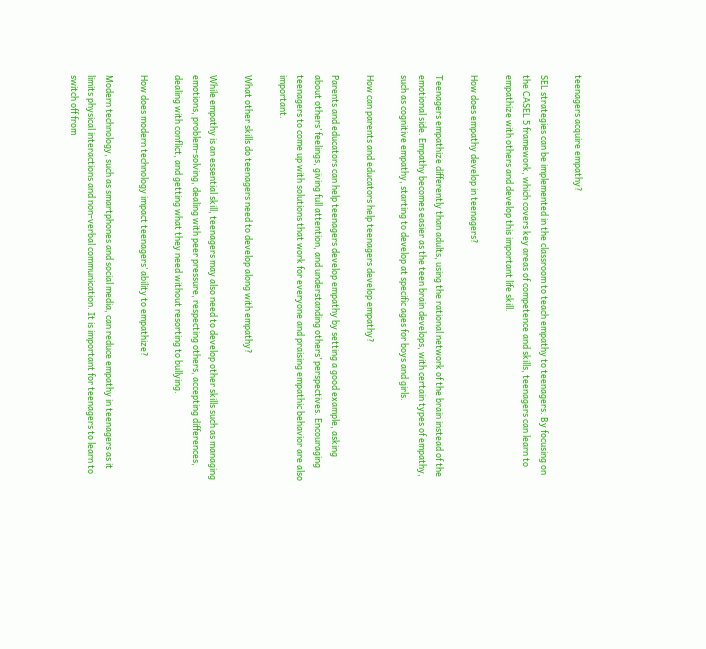teenagers acquire empathy?

SEL strategies can be implemented in the classroom to teach empathy to teenagers. By focusing on the CASEL 5 framework, which covers key areas of competence and skills, teenagers can learn to empathize with others and develop this important life skill.

How does empathy develop in teenagers?

Teenagers empathize differently than adults, using the rational network of the brain instead of the emotional side. Empathy becomes easier as the teen brain develops, with certain types of empathy, such as cognitive empathy, starting to develop at specific ages for boys and girls.

How can parents and educators help teenagers develop empathy?

Parents and educators can help teenagers develop empathy by setting a good example, asking about others’ feelings, giving full attention, and understanding others’ perspectives. Encouraging teenagers to come up with solutions that work for everyone and praising empathic behavior are also important.

What other skills do teenagers need to develop along with empathy?

While empathy is an essential skill, teenagers may also need to develop other skills such as managing emotions, problem-solving, dealing with peer pressure, respecting others, accepting differences, dealing with conflict, and getting what they need without resorting to bullying.

How does modern technology impact teenagers’ ability to empathize?

Modern technology, such as smartphones and social media, can reduce empathy in teenagers as it limits physical interactions and non-verbal communication. It is important for teenagers to learn to switch off from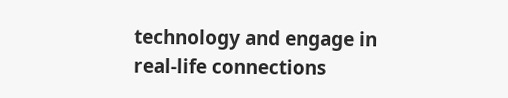technology and engage in real-life connections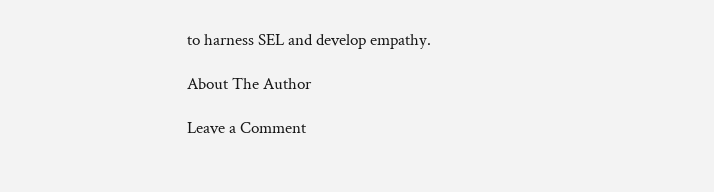to harness SEL and develop empathy.

About The Author

Leave a Comment